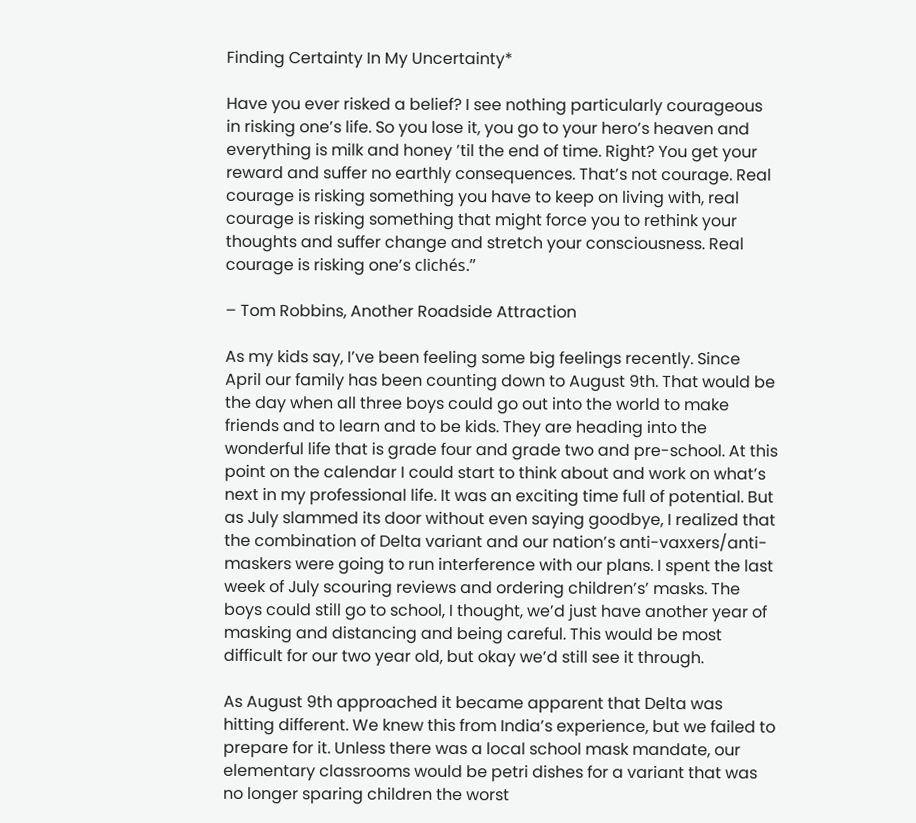Finding Certainty In My Uncertainty*

Have you ever risked a belief? I see nothing particularly courageous in risking one’s life. So you lose it, you go to your hero’s heaven and everything is milk and honey ’til the end of time. Right? You get your reward and suffer no earthly consequences. That’s not courage. Real courage is risking something you have to keep on living with, real courage is risking something that might force you to rethink your thoughts and suffer change and stretch your consciousness. Real courage is risking one’s clichés.”

– Tom Robbins, Another Roadside Attraction

As my kids say, I’ve been feeling some big feelings recently. Since April our family has been counting down to August 9th. That would be the day when all three boys could go out into the world to make friends and to learn and to be kids. They are heading into the wonderful life that is grade four and grade two and pre-school. At this point on the calendar I could start to think about and work on what’s next in my professional life. It was an exciting time full of potential. But as July slammed its door without even saying goodbye, I realized that the combination of Delta variant and our nation’s anti-vaxxers/anti-maskers were going to run interference with our plans. I spent the last week of July scouring reviews and ordering children’s’ masks. The boys could still go to school, I thought, we’d just have another year of masking and distancing and being careful. This would be most difficult for our two year old, but okay we’d still see it through.

As August 9th approached it became apparent that Delta was hitting different. We knew this from India’s experience, but we failed to prepare for it. Unless there was a local school mask mandate, our elementary classrooms would be petri dishes for a variant that was no longer sparing children the worst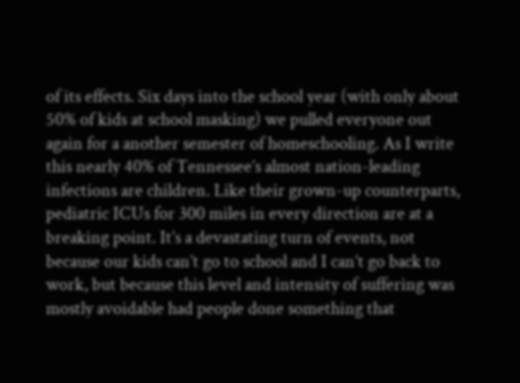of its effects. Six days into the school year (with only about 50% of kids at school masking) we pulled everyone out again for a another semester of homeschooling. As I write this nearly 40% of Tennessee’s almost nation-leading infections are children. Like their grown-up counterparts, pediatric ICUs for 300 miles in every direction are at a breaking point. It’s a devastating turn of events, not because our kids can’t go to school and I can’t go back to work, but because this level and intensity of suffering was mostly avoidable had people done something that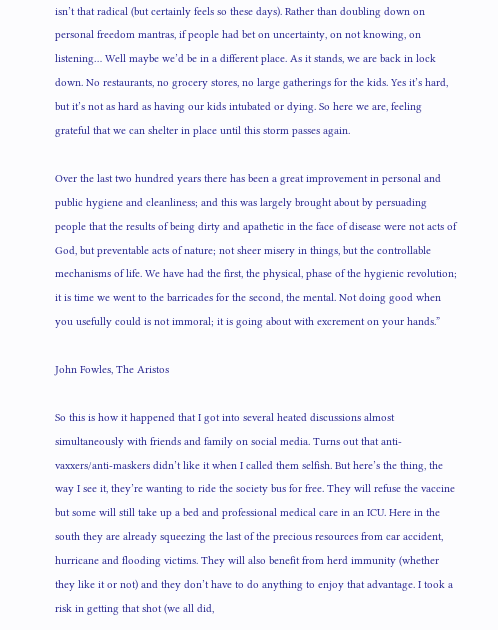isn’t that radical (but certainly feels so these days). Rather than doubling down on personal freedom mantras, if people had bet on uncertainty, on not knowing, on listening… Well maybe we’d be in a different place. As it stands, we are back in lock down. No restaurants, no grocery stores, no large gatherings for the kids. Yes it’s hard, but it’s not as hard as having our kids intubated or dying. So here we are, feeling grateful that we can shelter in place until this storm passes again.

Over the last two hundred years there has been a great improvement in personal and public hygiene and cleanliness; and this was largely brought about by persuading people that the results of being dirty and apathetic in the face of disease were not acts of God, but preventable acts of nature; not sheer misery in things, but the controllable mechanisms of life. We have had the first, the physical, phase of the hygienic revolution; it is time we went to the barricades for the second, the mental. Not doing good when you usefully could is not immoral; it is going about with excrement on your hands.”

John Fowles, The Aristos

So this is how it happened that I got into several heated discussions almost simultaneously with friends and family on social media. Turns out that anti-vaxxers/anti-maskers didn’t like it when I called them selfish. But here’s the thing, the way I see it, they’re wanting to ride the society bus for free. They will refuse the vaccine but some will still take up a bed and professional medical care in an ICU. Here in the south they are already squeezing the last of the precious resources from car accident, hurricane and flooding victims. They will also benefit from herd immunity (whether they like it or not) and they don’t have to do anything to enjoy that advantage. I took a risk in getting that shot (we all did,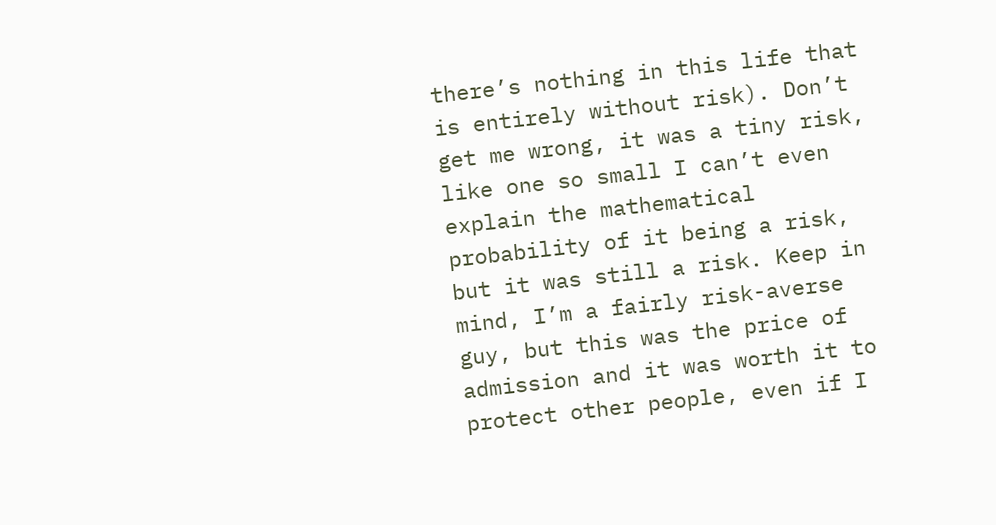there’s nothing in this life that is entirely without risk). Don’t get me wrong, it was a tiny risk, like one so small I can’t even explain the mathematical probability of it being a risk, but it was still a risk. Keep in mind, I’m a fairly risk-averse guy, but this was the price of admission and it was worth it to protect other people, even if I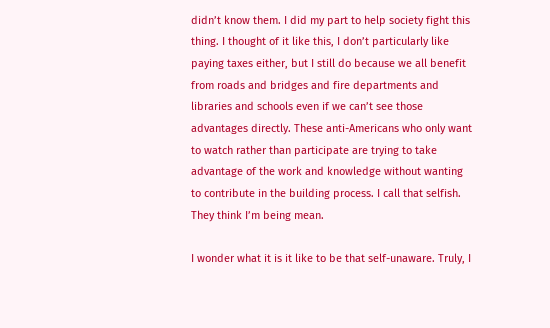didn’t know them. I did my part to help society fight this thing. I thought of it like this, I don’t particularly like paying taxes either, but I still do because we all benefit from roads and bridges and fire departments and libraries and schools even if we can’t see those advantages directly. These anti-Americans who only want to watch rather than participate are trying to take advantage of the work and knowledge without wanting to contribute in the building process. I call that selfish. They think I’m being mean.

I wonder what it is it like to be that self-unaware. Truly, I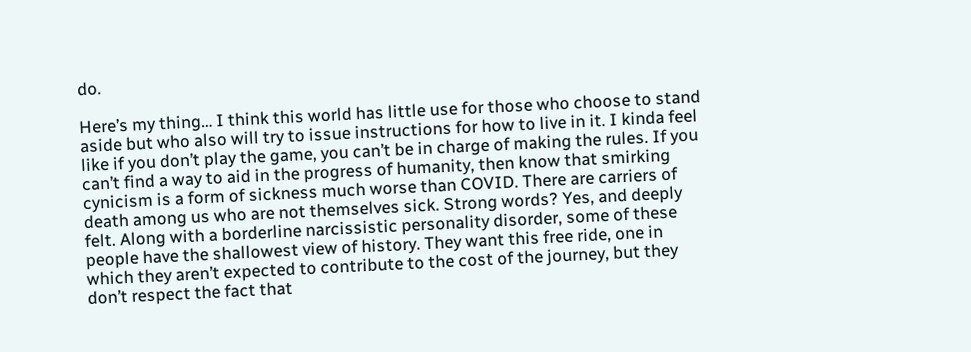do.

Here’s my thing… I think this world has little use for those who choose to stand aside but who also will try to issue instructions for how to live in it. I kinda feel like if you don’t play the game, you can’t be in charge of making the rules. If you can’t find a way to aid in the progress of humanity, then know that smirking cynicism is a form of sickness much worse than COVID. There are carriers of death among us who are not themselves sick. Strong words? Yes, and deeply felt. Along with a borderline narcissistic personality disorder, some of these people have the shallowest view of history. They want this free ride, one in which they aren’t expected to contribute to the cost of the journey, but they don’t respect the fact that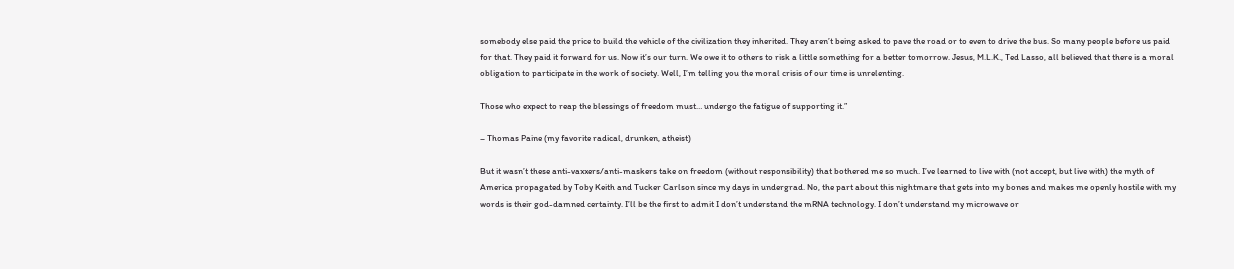somebody else paid the price to build the vehicle of the civilization they inherited. They aren’t being asked to pave the road or to even to drive the bus. So many people before us paid for that. They paid it forward for us. Now it’s our turn. We owe it to others to risk a little something for a better tomorrow. Jesus, M.L.K., Ted Lasso, all believed that there is a moral obligation to participate in the work of society. Well, I’m telling you the moral crisis of our time is unrelenting.

Those who expect to reap the blessings of freedom must… undergo the fatigue of supporting it.”

– Thomas Paine (my favorite radical, drunken, atheist)

But it wasn’t these anti-vaxxers/anti-maskers take on freedom (without responsibility) that bothered me so much. I’ve learned to live with (not accept, but live with) the myth of America propagated by Toby Keith and Tucker Carlson since my days in undergrad. No, the part about this nightmare that gets into my bones and makes me openly hostile with my words is their god-damned certainty. I’ll be the first to admit I don’t understand the mRNA technology. I don’t understand my microwave or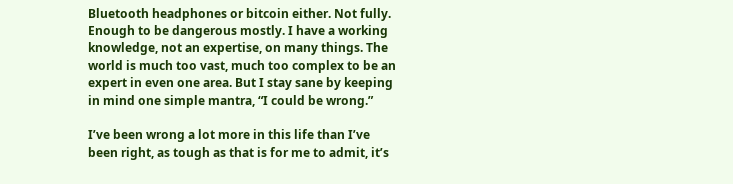Bluetooth headphones or bitcoin either. Not fully. Enough to be dangerous mostly. I have a working knowledge, not an expertise, on many things. The world is much too vast, much too complex to be an expert in even one area. But I stay sane by keeping in mind one simple mantra, “I could be wrong.”

I’ve been wrong a lot more in this life than I’ve been right, as tough as that is for me to admit, it’s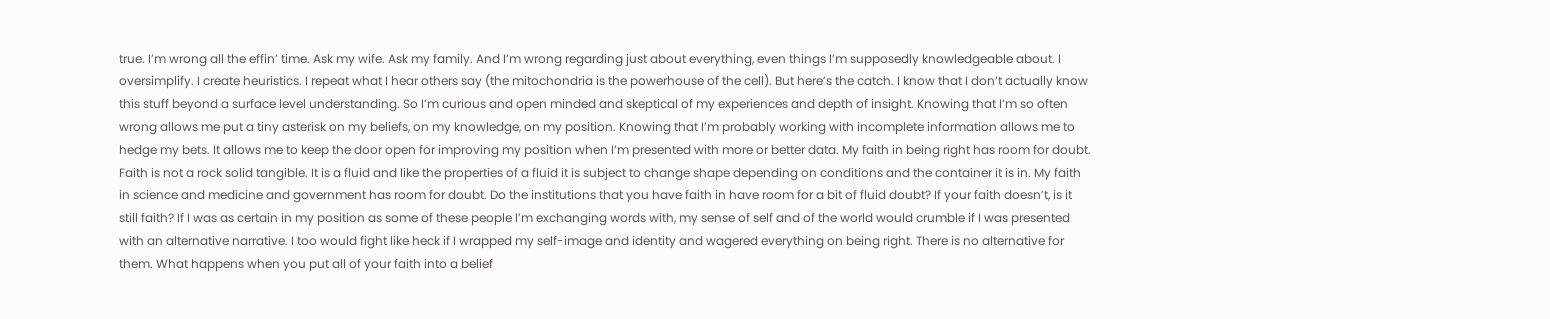true. I’m wrong all the effin’ time. Ask my wife. Ask my family. And I’m wrong regarding just about everything, even things I’m supposedly knowledgeable about. I oversimplify. I create heuristics. I repeat what I hear others say (the mitochondria is the powerhouse of the cell). But here’s the catch. I know that I don’t actually know this stuff beyond a surface level understanding. So I’m curious and open minded and skeptical of my experiences and depth of insight. Knowing that I’m so often wrong allows me put a tiny asterisk on my beliefs, on my knowledge, on my position. Knowing that I’m probably working with incomplete information allows me to hedge my bets. It allows me to keep the door open for improving my position when I’m presented with more or better data. My faith in being right has room for doubt. Faith is not a rock solid tangible. It is a fluid and like the properties of a fluid it is subject to change shape depending on conditions and the container it is in. My faith in science and medicine and government has room for doubt. Do the institutions that you have faith in have room for a bit of fluid doubt? If your faith doesn’t, is it still faith? If I was as certain in my position as some of these people I’m exchanging words with, my sense of self and of the world would crumble if I was presented with an alternative narrative. I too would fight like heck if I wrapped my self-image and identity and wagered everything on being right. There is no alternative for them. What happens when you put all of your faith into a belief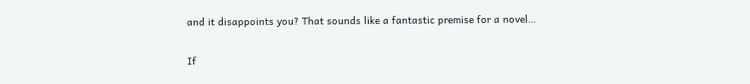and it disappoints you? That sounds like a fantastic premise for a novel…

If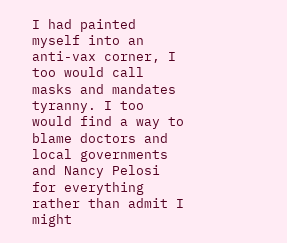I had painted myself into an anti-vax corner, I too would call masks and mandates tyranny. I too would find a way to blame doctors and local governments and Nancy Pelosi for everything rather than admit I might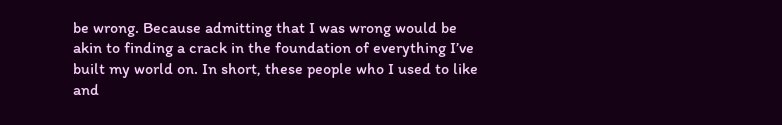be wrong. Because admitting that I was wrong would be akin to finding a crack in the foundation of everything I’ve built my world on. In short, these people who I used to like and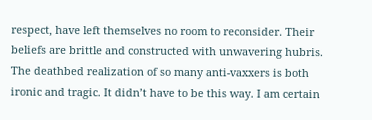respect, have left themselves no room to reconsider. Their beliefs are brittle and constructed with unwavering hubris. The deathbed realization of so many anti-vaxxers is both ironic and tragic. It didn’t have to be this way. I am certain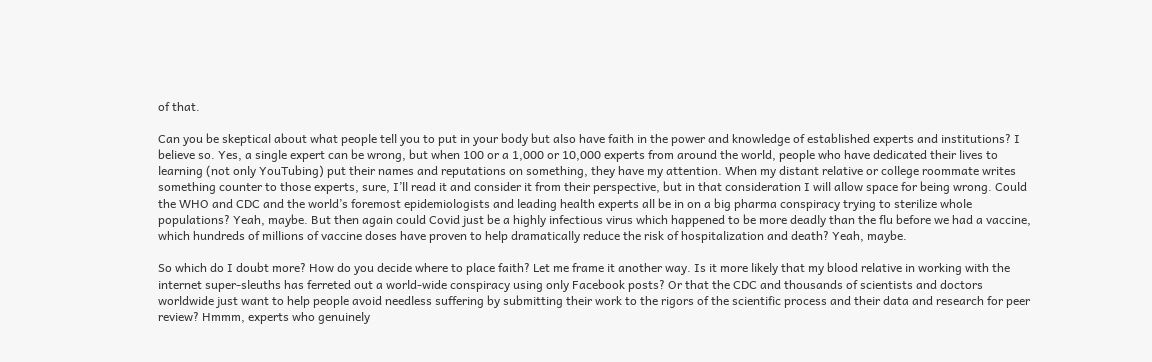of that.

Can you be skeptical about what people tell you to put in your body but also have faith in the power and knowledge of established experts and institutions? I believe so. Yes, a single expert can be wrong, but when 100 or a 1,000 or 10,000 experts from around the world, people who have dedicated their lives to learning (not only YouTubing) put their names and reputations on something, they have my attention. When my distant relative or college roommate writes something counter to those experts, sure, I’ll read it and consider it from their perspective, but in that consideration I will allow space for being wrong. Could the WHO and CDC and the world’s foremost epidemiologists and leading health experts all be in on a big pharma conspiracy trying to sterilize whole populations? Yeah, maybe. But then again could Covid just be a highly infectious virus which happened to be more deadly than the flu before we had a vaccine, which hundreds of millions of vaccine doses have proven to help dramatically reduce the risk of hospitalization and death? Yeah, maybe.

So which do I doubt more? How do you decide where to place faith? Let me frame it another way. Is it more likely that my blood relative in working with the internet super-sleuths has ferreted out a world-wide conspiracy using only Facebook posts? Or that the CDC and thousands of scientists and doctors worldwide just want to help people avoid needless suffering by submitting their work to the rigors of the scientific process and their data and research for peer review? Hmmm, experts who genuinely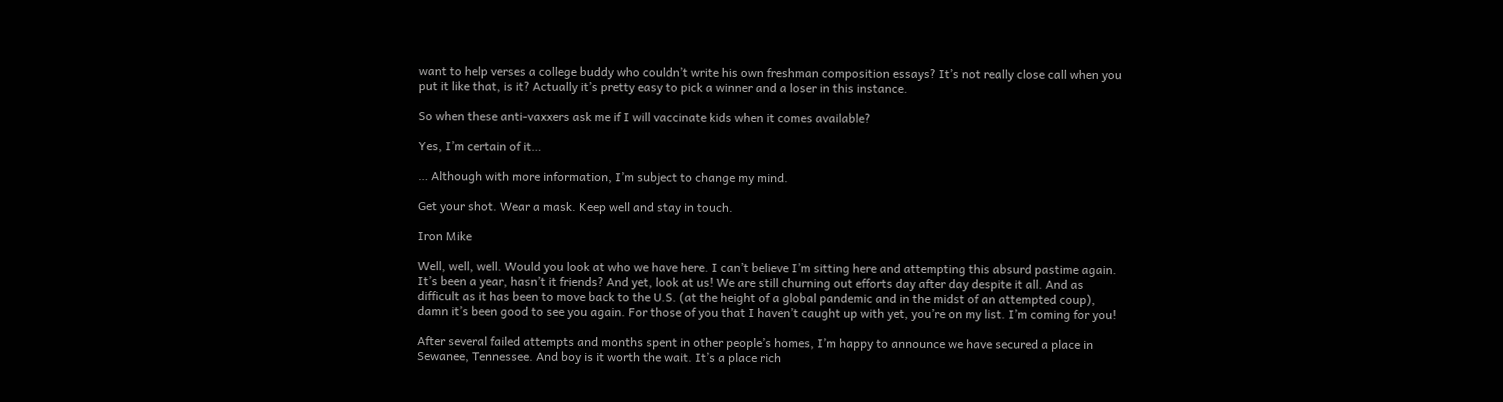want to help verses a college buddy who couldn’t write his own freshman composition essays? It’s not really close call when you put it like that, is it? Actually it’s pretty easy to pick a winner and a loser in this instance.

So when these anti-vaxxers ask me if I will vaccinate kids when it comes available?

Yes, I’m certain of it…

… Although with more information, I’m subject to change my mind.

Get your shot. Wear a mask. Keep well and stay in touch.

Iron Mike

Well, well, well. Would you look at who we have here. I can’t believe I’m sitting here and attempting this absurd pastime again. It’s been a year, hasn’t it friends? And yet, look at us! We are still churning out efforts day after day despite it all. And as difficult as it has been to move back to the U.S. (at the height of a global pandemic and in the midst of an attempted coup), damn it’s been good to see you again. For those of you that I haven’t caught up with yet, you’re on my list. I’m coming for you!

After several failed attempts and months spent in other people’s homes, I’m happy to announce we have secured a place in Sewanee, Tennessee. And boy is it worth the wait. It’s a place rich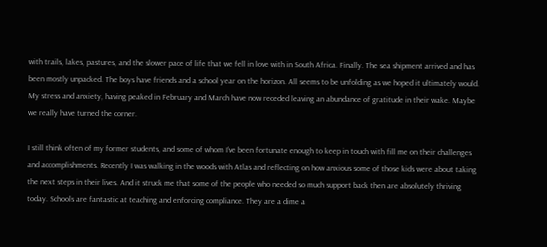with trails, lakes, pastures, and the slower pace of life that we fell in love with in South Africa. Finally. The sea shipment arrived and has been mostly unpacked. The boys have friends and a school year on the horizon. All seems to be unfolding as we hoped it ultimately would. My stress and anxiety, having peaked in February and March have now receded leaving an abundance of gratitude in their wake. Maybe we really have turned the corner.

I still think often of my former students, and some of whom I’ve been fortunate enough to keep in touch with fill me on their challenges and accomplishments. Recently I was walking in the woods with Atlas and reflecting on how anxious some of those kids were about taking the next steps in their lives. And it struck me that some of the people who needed so much support back then are absolutely thriving today. Schools are fantastic at teaching and enforcing compliance. They are a dime a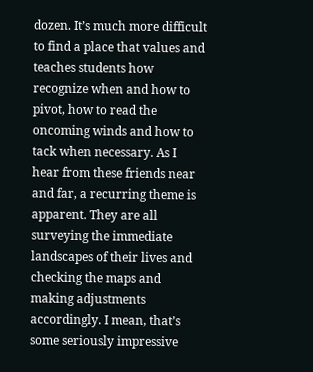dozen. It’s much more difficult to find a place that values and teaches students how recognize when and how to pivot, how to read the oncoming winds and how to tack when necessary. As I hear from these friends near and far, a recurring theme is apparent. They are all surveying the immediate landscapes of their lives and checking the maps and making adjustments accordingly. I mean, that’s some seriously impressive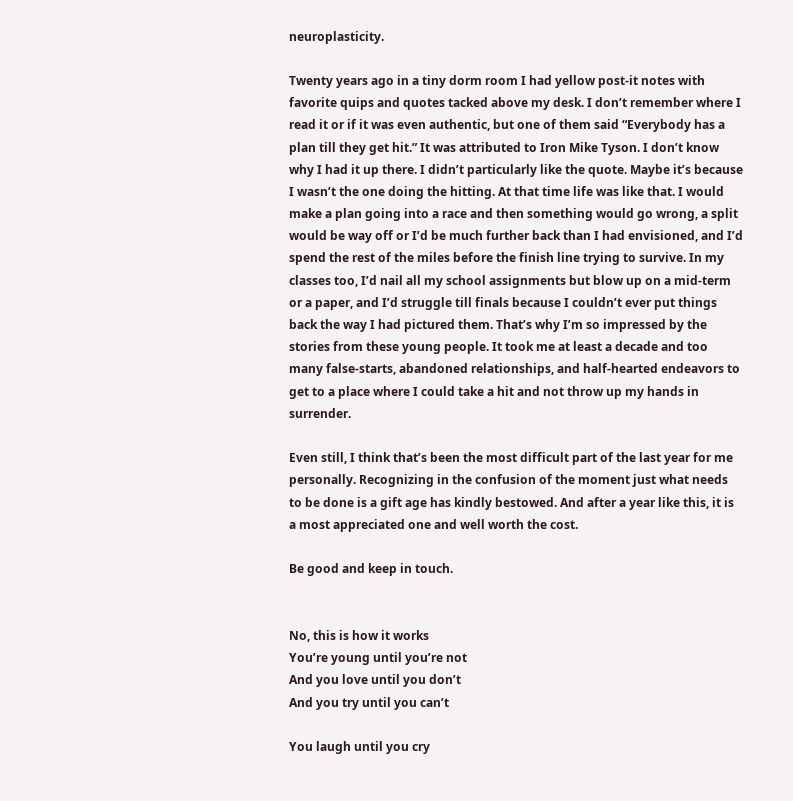neuroplasticity.

Twenty years ago in a tiny dorm room I had yellow post-it notes with favorite quips and quotes tacked above my desk. I don’t remember where I read it or if it was even authentic, but one of them said “Everybody has a plan till they get hit.” It was attributed to Iron Mike Tyson. I don’t know why I had it up there. I didn’t particularly like the quote. Maybe it’s because I wasn’t the one doing the hitting. At that time life was like that. I would make a plan going into a race and then something would go wrong, a split would be way off or I’d be much further back than I had envisioned, and I’d spend the rest of the miles before the finish line trying to survive. In my classes too, I’d nail all my school assignments but blow up on a mid-term or a paper, and I’d struggle till finals because I couldn’t ever put things back the way I had pictured them. That’s why I’m so impressed by the stories from these young people. It took me at least a decade and too many false-starts, abandoned relationships, and half-hearted endeavors to get to a place where I could take a hit and not throw up my hands in surrender.

Even still, I think that’s been the most difficult part of the last year for me personally. Recognizing in the confusion of the moment just what needs to be done is a gift age has kindly bestowed. And after a year like this, it is a most appreciated one and well worth the cost.

Be good and keep in touch.


No, this is how it works
You’re young until you’re not
And you love until you don’t
And you try until you can’t

You laugh until you cry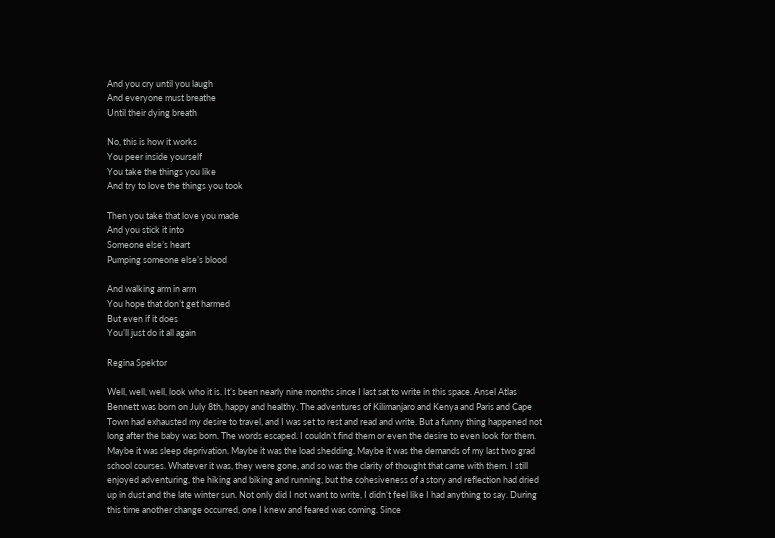And you cry until you laugh
And everyone must breathe
Until their dying breath

No, this is how it works
You peer inside yourself
You take the things you like
And try to love the things you took

Then you take that love you made
And you stick it into
Someone else’s heart
Pumping someone else’s blood

And walking arm in arm
You hope that don’t get harmed
But even if it does
You’ll just do it all again

Regina Spektor

Well, well, well, look who it is. It’s been nearly nine months since I last sat to write in this space. Ansel Atlas Bennett was born on July 8th, happy and healthy. The adventures of Kilimanjaro and Kenya and Paris and Cape Town had exhausted my desire to travel, and I was set to rest and read and write. But a funny thing happened not long after the baby was born. The words escaped. I couldn’t find them or even the desire to even look for them. Maybe it was sleep deprivation. Maybe it was the load shedding. Maybe it was the demands of my last two grad school courses. Whatever it was, they were gone, and so was the clarity of thought that came with them. I still enjoyed adventuring, the hiking and biking and running, but the cohesiveness of a story and reflection had dried up in dust and the late winter sun. Not only did I not want to write, I didn’t feel like I had anything to say. During this time another change occurred, one I knew and feared was coming. Since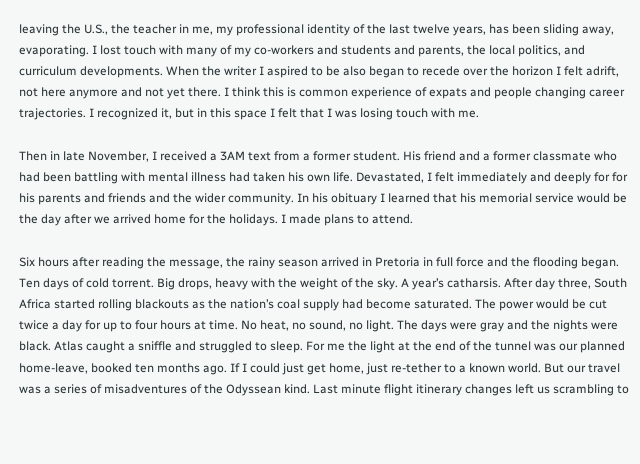leaving the U.S., the teacher in me, my professional identity of the last twelve years, has been sliding away, evaporating. I lost touch with many of my co-workers and students and parents, the local politics, and curriculum developments. When the writer I aspired to be also began to recede over the horizon I felt adrift, not here anymore and not yet there. I think this is common experience of expats and people changing career trajectories. I recognized it, but in this space I felt that I was losing touch with me.

Then in late November, I received a 3AM text from a former student. His friend and a former classmate who had been battling with mental illness had taken his own life. Devastated, I felt immediately and deeply for for his parents and friends and the wider community. In his obituary I learned that his memorial service would be the day after we arrived home for the holidays. I made plans to attend.

Six hours after reading the message, the rainy season arrived in Pretoria in full force and the flooding began. Ten days of cold torrent. Big drops, heavy with the weight of the sky. A year’s catharsis. After day three, South Africa started rolling blackouts as the nation’s coal supply had become saturated. The power would be cut twice a day for up to four hours at time. No heat, no sound, no light. The days were gray and the nights were black. Atlas caught a sniffle and struggled to sleep. For me the light at the end of the tunnel was our planned home-leave, booked ten months ago. If I could just get home, just re-tether to a known world. But our travel was a series of misadventures of the Odyssean kind. Last minute flight itinerary changes left us scrambling to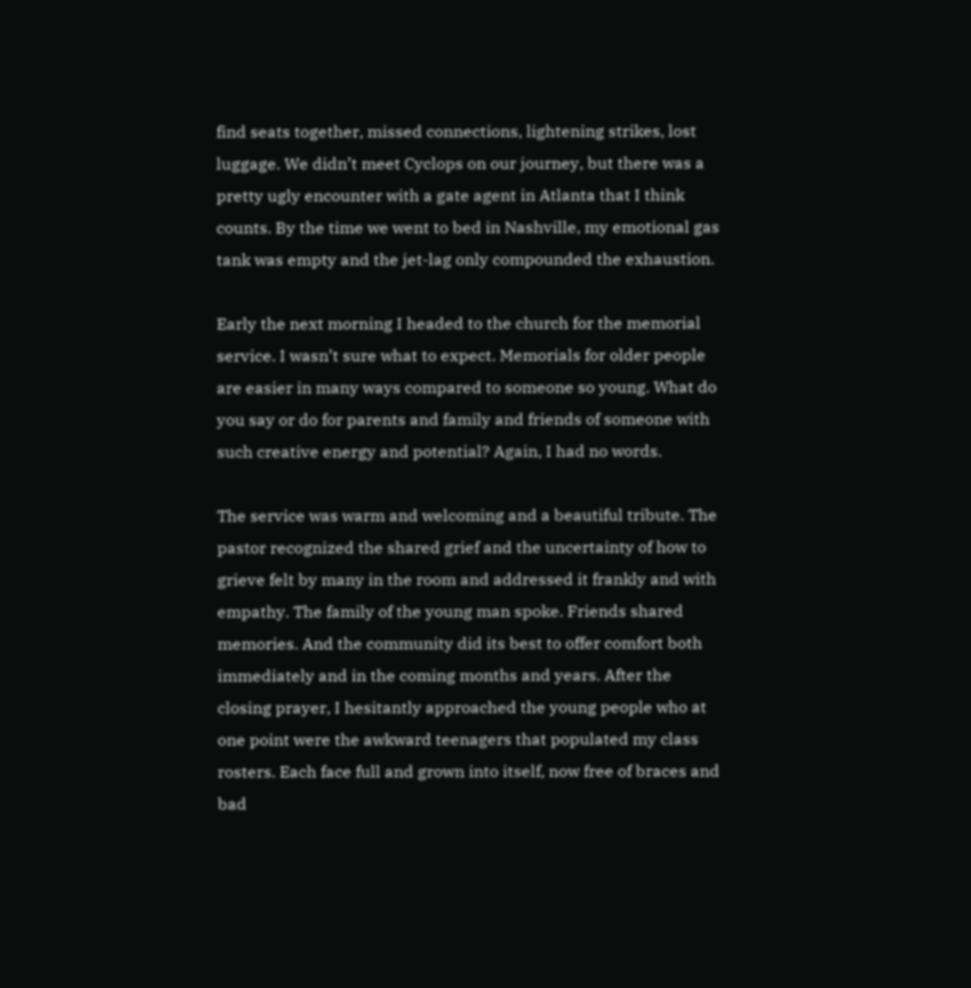find seats together, missed connections, lightening strikes, lost luggage. We didn’t meet Cyclops on our journey, but there was a pretty ugly encounter with a gate agent in Atlanta that I think counts. By the time we went to bed in Nashville, my emotional gas tank was empty and the jet-lag only compounded the exhaustion.

Early the next morning I headed to the church for the memorial service. I wasn’t sure what to expect. Memorials for older people are easier in many ways compared to someone so young. What do you say or do for parents and family and friends of someone with such creative energy and potential? Again, I had no words.

The service was warm and welcoming and a beautiful tribute. The pastor recognized the shared grief and the uncertainty of how to grieve felt by many in the room and addressed it frankly and with empathy. The family of the young man spoke. Friends shared memories. And the community did its best to offer comfort both immediately and in the coming months and years. After the closing prayer, I hesitantly approached the young people who at one point were the awkward teenagers that populated my class rosters. Each face full and grown into itself, now free of braces and bad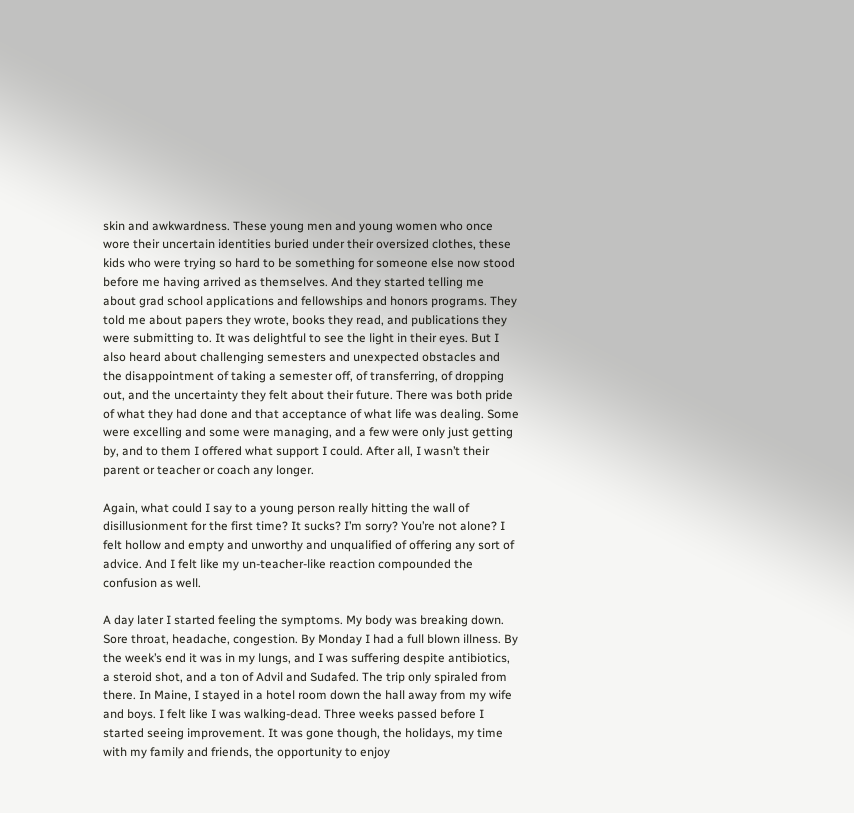skin and awkwardness. These young men and young women who once wore their uncertain identities buried under their oversized clothes, these kids who were trying so hard to be something for someone else now stood before me having arrived as themselves. And they started telling me about grad school applications and fellowships and honors programs. They told me about papers they wrote, books they read, and publications they were submitting to. It was delightful to see the light in their eyes. But I also heard about challenging semesters and unexpected obstacles and the disappointment of taking a semester off, of transferring, of dropping out, and the uncertainty they felt about their future. There was both pride of what they had done and that acceptance of what life was dealing. Some were excelling and some were managing, and a few were only just getting by, and to them I offered what support I could. After all, I wasn’t their parent or teacher or coach any longer.

Again, what could I say to a young person really hitting the wall of disillusionment for the first time? It sucks? I’m sorry? You’re not alone? I felt hollow and empty and unworthy and unqualified of offering any sort of advice. And I felt like my un-teacher-like reaction compounded the confusion as well.

A day later I started feeling the symptoms. My body was breaking down. Sore throat, headache, congestion. By Monday I had a full blown illness. By the week’s end it was in my lungs, and I was suffering despite antibiotics, a steroid shot, and a ton of Advil and Sudafed. The trip only spiraled from there. In Maine, I stayed in a hotel room down the hall away from my wife and boys. I felt like I was walking-dead. Three weeks passed before I started seeing improvement. It was gone though, the holidays, my time with my family and friends, the opportunity to enjoy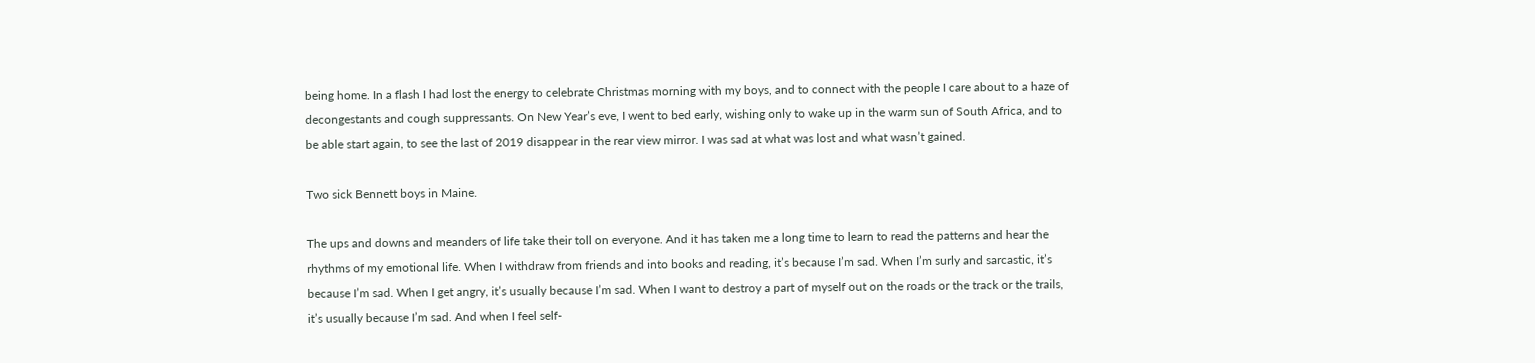being home. In a flash I had lost the energy to celebrate Christmas morning with my boys, and to connect with the people I care about to a haze of decongestants and cough suppressants. On New Year’s eve, I went to bed early, wishing only to wake up in the warm sun of South Africa, and to be able start again, to see the last of 2019 disappear in the rear view mirror. I was sad at what was lost and what wasn’t gained.

Two sick Bennett boys in Maine.

The ups and downs and meanders of life take their toll on everyone. And it has taken me a long time to learn to read the patterns and hear the rhythms of my emotional life. When I withdraw from friends and into books and reading, it’s because I’m sad. When I’m surly and sarcastic, it’s because I’m sad. When I get angry, it’s usually because I’m sad. When I want to destroy a part of myself out on the roads or the track or the trails, it’s usually because I’m sad. And when I feel self-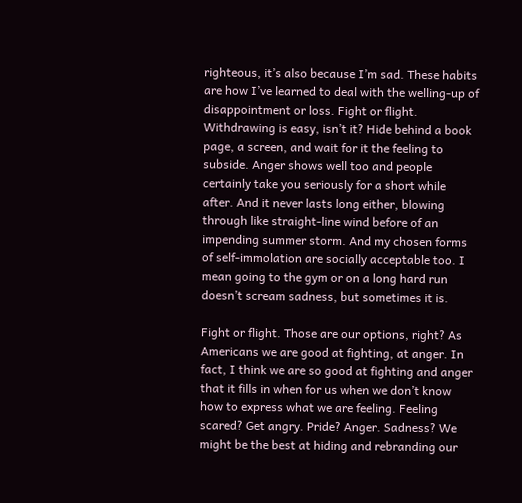righteous, it’s also because I’m sad. These habits are how I’ve learned to deal with the welling-up of disappointment or loss. Fight or flight. Withdrawing is easy, isn’t it? Hide behind a book page, a screen, and wait for it the feeling to subside. Anger shows well too and people certainly take you seriously for a short while after. And it never lasts long either, blowing through like straight-line wind before of an impending summer storm. And my chosen forms of self-immolation are socially acceptable too. I mean going to the gym or on a long hard run doesn’t scream sadness, but sometimes it is.

Fight or flight. Those are our options, right? As Americans we are good at fighting, at anger. In fact, I think we are so good at fighting and anger that it fills in when for us when we don’t know how to express what we are feeling. Feeling scared? Get angry. Pride? Anger. Sadness? We might be the best at hiding and rebranding our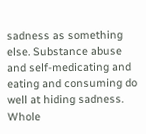sadness as something else. Substance abuse and self-medicating and eating and consuming do well at hiding sadness. Whole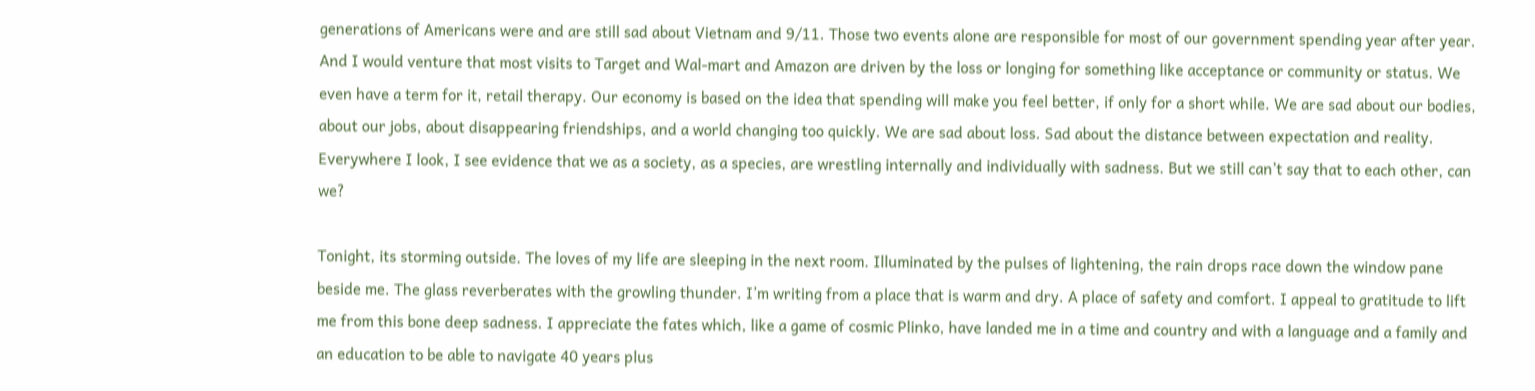generations of Americans were and are still sad about Vietnam and 9/11. Those two events alone are responsible for most of our government spending year after year. And I would venture that most visits to Target and Wal-mart and Amazon are driven by the loss or longing for something like acceptance or community or status. We even have a term for it, retail therapy. Our economy is based on the idea that spending will make you feel better, if only for a short while. We are sad about our bodies, about our jobs, about disappearing friendships, and a world changing too quickly. We are sad about loss. Sad about the distance between expectation and reality. Everywhere I look, I see evidence that we as a society, as a species, are wrestling internally and individually with sadness. But we still can’t say that to each other, can we?

Tonight, its storming outside. The loves of my life are sleeping in the next room. Illuminated by the pulses of lightening, the rain drops race down the window pane beside me. The glass reverberates with the growling thunder. I’m writing from a place that is warm and dry. A place of safety and comfort. I appeal to gratitude to lift me from this bone deep sadness. I appreciate the fates which, like a game of cosmic Plinko, have landed me in a time and country and with a language and a family and an education to be able to navigate 40 years plus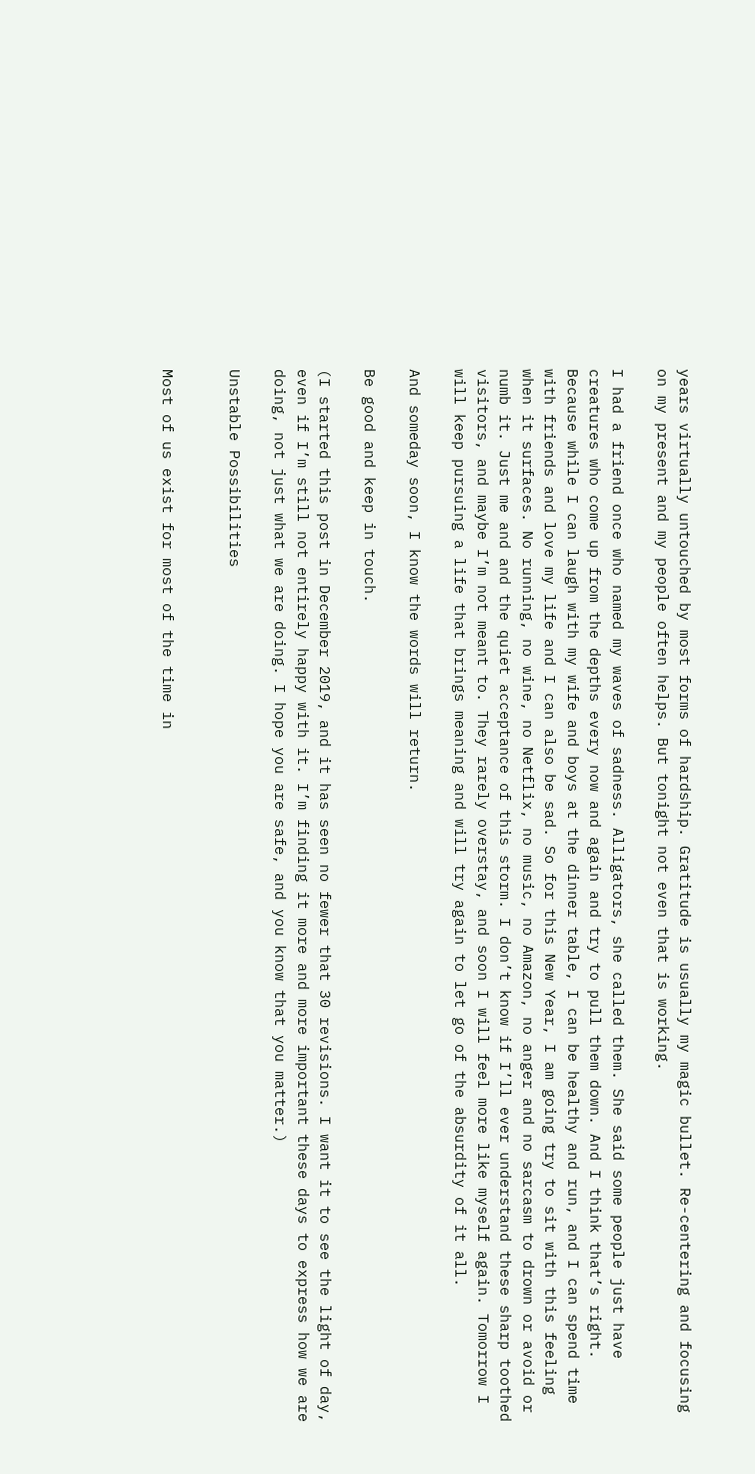years virtually untouched by most forms of hardship. Gratitude is usually my magic bullet. Re-centering and focusing on my present and my people often helps. But tonight not even that is working.

I had a friend once who named my waves of sadness. Alligators, she called them. She said some people just have creatures who come up from the depths every now and again and try to pull them down. And I think that’s right. Because while I can laugh with my wife and boys at the dinner table, I can be healthy and run, and I can spend time with friends and love my life and I can also be sad. So for this New Year, I am going try to sit with this feeling when it surfaces. No running, no wine, no Netflix, no music, no Amazon, no anger and no sarcasm to drown or avoid or numb it. Just me and and the quiet acceptance of this storm. I don’t know if I’ll ever understand these sharp toothed visitors, and maybe I’m not meant to. They rarely overstay, and soon I will feel more like myself again. Tomorrow I will keep pursuing a life that brings meaning and will try again to let go of the absurdity of it all.

And someday soon, I know the words will return.

Be good and keep in touch.

(I started this post in December 2019, and it has seen no fewer that 30 revisions. I want it to see the light of day, even if I’m still not entirely happy with it. I’m finding it more and more important these days to express how we are doing, not just what we are doing. I hope you are safe, and you know that you matter.)

Unstable Possibilities


Most of us exist for most of the time in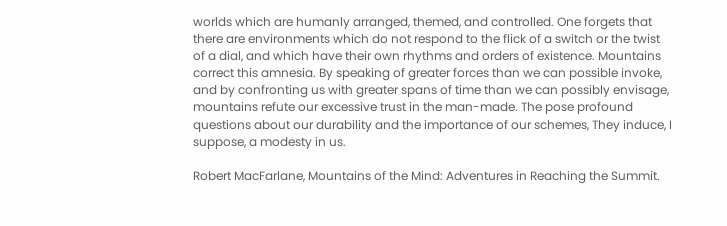worlds which are humanly arranged, themed, and controlled. One forgets that there are environments which do not respond to the flick of a switch or the twist of a dial, and which have their own rhythms and orders of existence. Mountains correct this amnesia. By speaking of greater forces than we can possible invoke, and by confronting us with greater spans of time than we can possibly envisage, mountains refute our excessive trust in the man-made. The pose profound questions about our durability and the importance of our schemes, They induce, I suppose, a modesty in us.

Robert MacFarlane, Mountains of the Mind: Adventures in Reaching the Summit.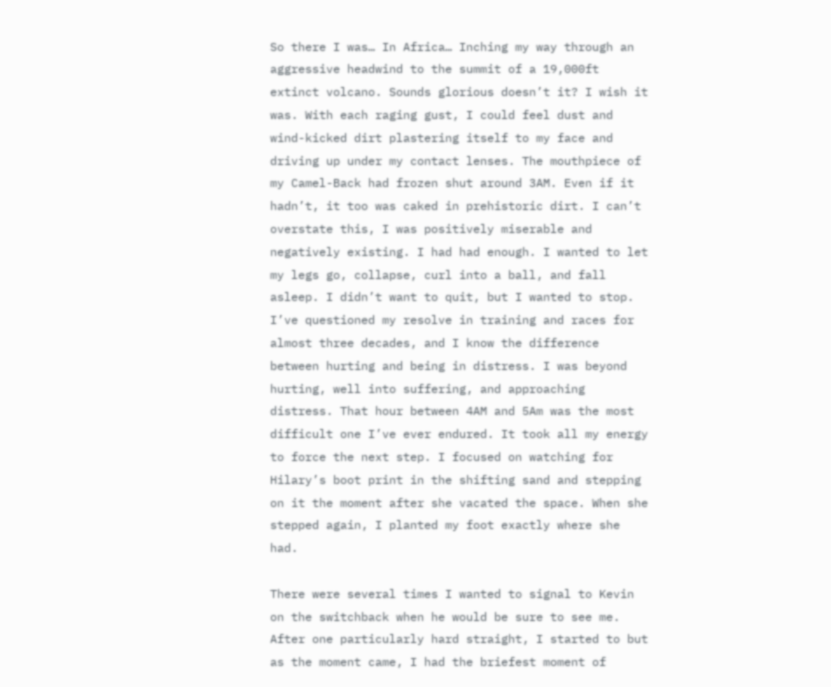So there I was… In Africa… Inching my way through an aggressive headwind to the summit of a 19,000ft extinct volcano. Sounds glorious doesn’t it? I wish it was. With each raging gust, I could feel dust and wind-kicked dirt plastering itself to my face and driving up under my contact lenses. The mouthpiece of my Camel-Back had frozen shut around 3AM. Even if it hadn’t, it too was caked in prehistoric dirt. I can’t overstate this, I was positively miserable and negatively existing. I had had enough. I wanted to let my legs go, collapse, curl into a ball, and fall asleep. I didn’t want to quit, but I wanted to stop. I’ve questioned my resolve in training and races for almost three decades, and I know the difference between hurting and being in distress. I was beyond hurting, well into suffering, and approaching distress. That hour between 4AM and 5Am was the most difficult one I’ve ever endured. It took all my energy to force the next step. I focused on watching for Hilary’s boot print in the shifting sand and stepping on it the moment after she vacated the space. When she stepped again, I planted my foot exactly where she had.

There were several times I wanted to signal to Kevin on the switchback when he would be sure to see me. After one particularly hard straight, I started to but as the moment came, I had the briefest moment of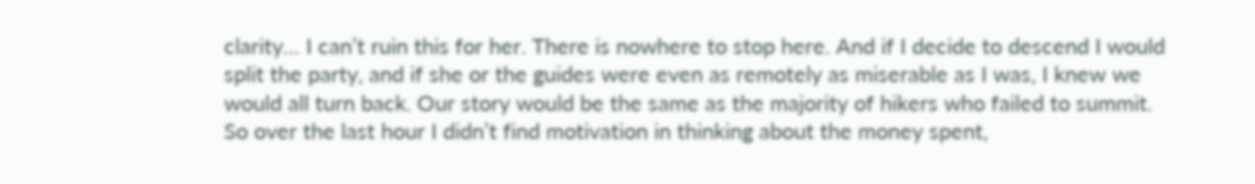clarity… I can’t ruin this for her. There is nowhere to stop here. And if I decide to descend I would split the party, and if she or the guides were even as remotely as miserable as I was, I knew we would all turn back. Our story would be the same as the majority of hikers who failed to summit. So over the last hour I didn’t find motivation in thinking about the money spent,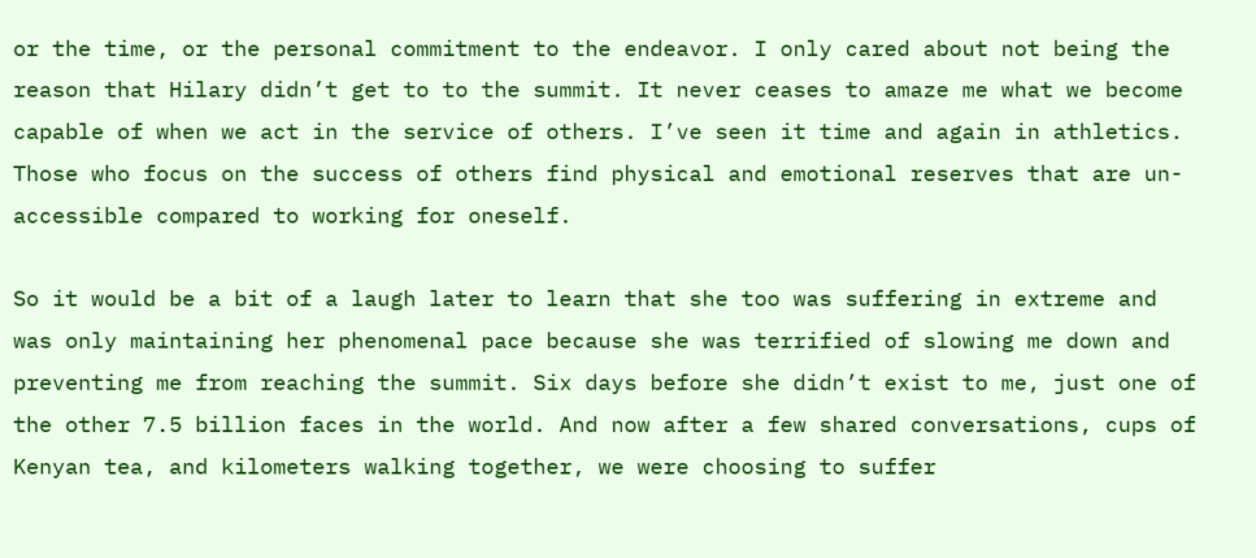or the time, or the personal commitment to the endeavor. I only cared about not being the reason that Hilary didn’t get to to the summit. It never ceases to amaze me what we become capable of when we act in the service of others. I’ve seen it time and again in athletics. Those who focus on the success of others find physical and emotional reserves that are un-accessible compared to working for oneself.

So it would be a bit of a laugh later to learn that she too was suffering in extreme and was only maintaining her phenomenal pace because she was terrified of slowing me down and preventing me from reaching the summit. Six days before she didn’t exist to me, just one of the other 7.5 billion faces in the world. And now after a few shared conversations, cups of Kenyan tea, and kilometers walking together, we were choosing to suffer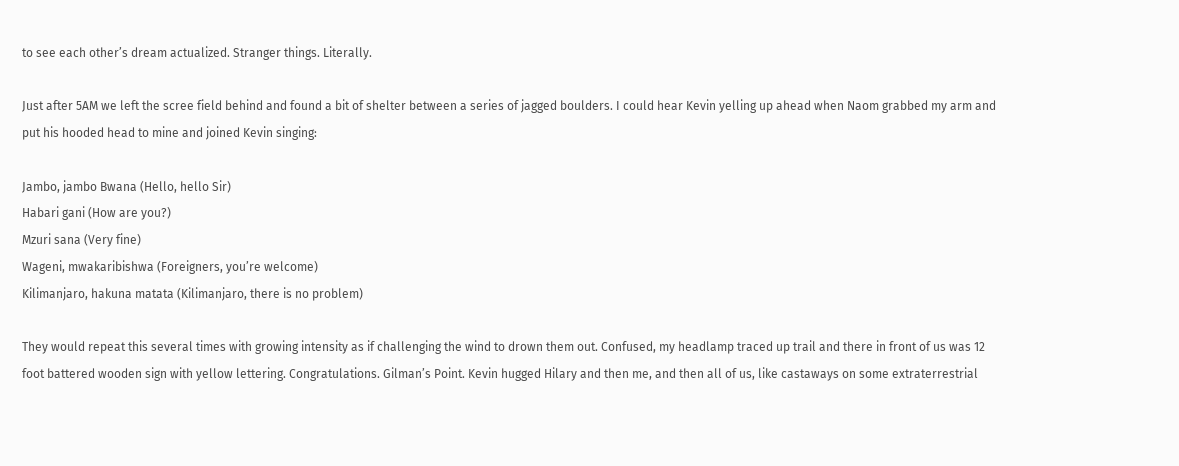to see each other’s dream actualized. Stranger things. Literally.

Just after 5AM we left the scree field behind and found a bit of shelter between a series of jagged boulders. I could hear Kevin yelling up ahead when Naom grabbed my arm and put his hooded head to mine and joined Kevin singing:

Jambo, jambo Bwana (Hello, hello Sir)
Habari gani (How are you?)
Mzuri sana (Very fine)
Wageni, mwakaribishwa (Foreigners, you’re welcome)
Kilimanjaro, hakuna matata (Kilimanjaro, there is no problem)

They would repeat this several times with growing intensity as if challenging the wind to drown them out. Confused, my headlamp traced up trail and there in front of us was 12 foot battered wooden sign with yellow lettering. Congratulations. Gilman’s Point. Kevin hugged Hilary and then me, and then all of us, like castaways on some extraterrestrial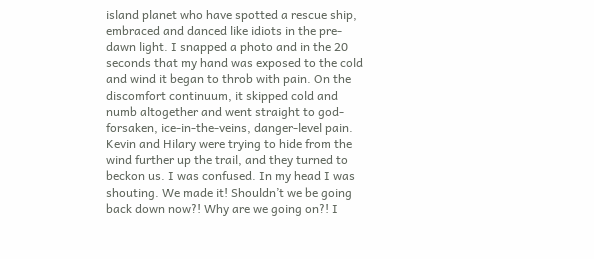island planet who have spotted a rescue ship, embraced and danced like idiots in the pre-dawn light. I snapped a photo and in the 20 seconds that my hand was exposed to the cold and wind it began to throb with pain. On the discomfort continuum, it skipped cold and numb altogether and went straight to god-forsaken, ice-in-the-veins, danger-level pain. Kevin and Hilary were trying to hide from the wind further up the trail, and they turned to beckon us. I was confused. In my head I was shouting. We made it! Shouldn’t we be going back down now?! Why are we going on?! I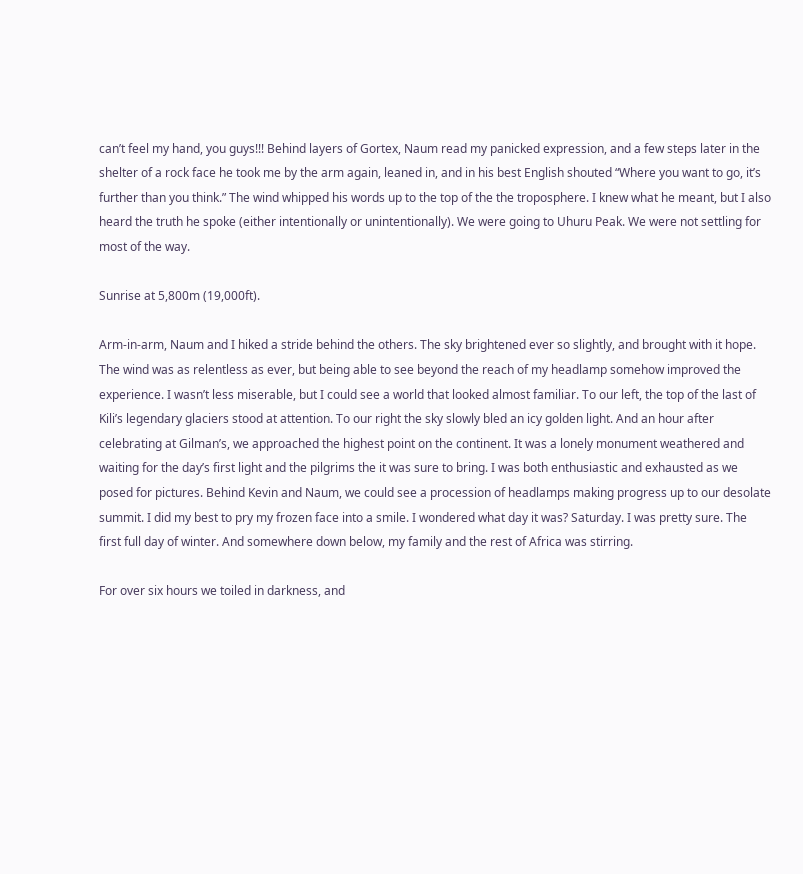can’t feel my hand, you guys!!! Behind layers of Gortex, Naum read my panicked expression, and a few steps later in the shelter of a rock face he took me by the arm again, leaned in, and in his best English shouted “Where you want to go, it’s further than you think.” The wind whipped his words up to the top of the the troposphere. I knew what he meant, but I also heard the truth he spoke (either intentionally or unintentionally). We were going to Uhuru Peak. We were not settling for most of the way.

Sunrise at 5,800m (19,000ft).

Arm-in-arm, Naum and I hiked a stride behind the others. The sky brightened ever so slightly, and brought with it hope. The wind was as relentless as ever, but being able to see beyond the reach of my headlamp somehow improved the experience. I wasn’t less miserable, but I could see a world that looked almost familiar. To our left, the top of the last of Kili’s legendary glaciers stood at attention. To our right the sky slowly bled an icy golden light. And an hour after celebrating at Gilman’s, we approached the highest point on the continent. It was a lonely monument weathered and waiting for the day’s first light and the pilgrims the it was sure to bring. I was both enthusiastic and exhausted as we posed for pictures. Behind Kevin and Naum, we could see a procession of headlamps making progress up to our desolate summit. I did my best to pry my frozen face into a smile. I wondered what day it was? Saturday. I was pretty sure. The first full day of winter. And somewhere down below, my family and the rest of Africa was stirring.

For over six hours we toiled in darkness, and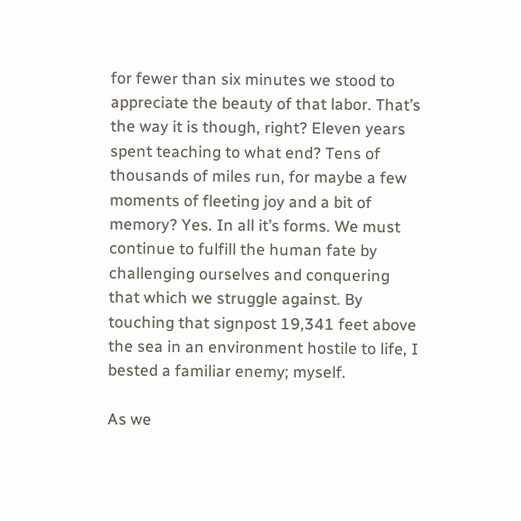for fewer than six minutes we stood to appreciate the beauty of that labor. That’s the way it is though, right? Eleven years spent teaching to what end? Tens of thousands of miles run, for maybe a few moments of fleeting joy and a bit of memory? Yes. In all it’s forms. We must continue to fulfill the human fate by challenging ourselves and conquering that which we struggle against. By touching that signpost 19,341 feet above the sea in an environment hostile to life, I bested a familiar enemy; myself.

As we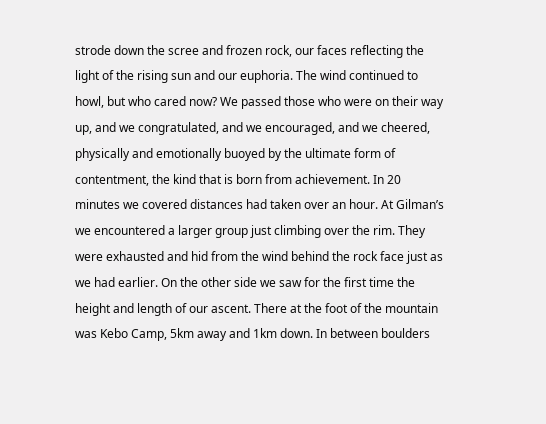strode down the scree and frozen rock, our faces reflecting the light of the rising sun and our euphoria. The wind continued to howl, but who cared now? We passed those who were on their way up, and we congratulated, and we encouraged, and we cheered, physically and emotionally buoyed by the ultimate form of contentment, the kind that is born from achievement. In 20 minutes we covered distances had taken over an hour. At Gilman’s we encountered a larger group just climbing over the rim. They were exhausted and hid from the wind behind the rock face just as we had earlier. On the other side we saw for the first time the height and length of our ascent. There at the foot of the mountain was Kebo Camp, 5km away and 1km down. In between boulders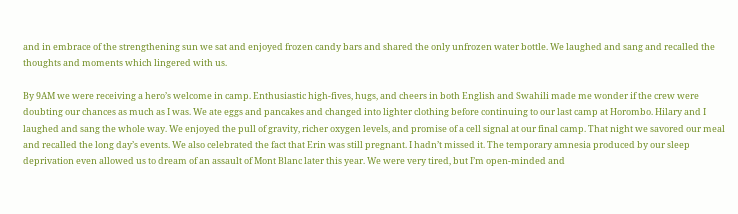and in embrace of the strengthening sun we sat and enjoyed frozen candy bars and shared the only unfrozen water bottle. We laughed and sang and recalled the thoughts and moments which lingered with us.

By 9AM we were receiving a hero’s welcome in camp. Enthusiastic high-fives, hugs, and cheers in both English and Swahili made me wonder if the crew were doubting our chances as much as I was. We ate eggs and pancakes and changed into lighter clothing before continuing to our last camp at Horombo. Hilary and I laughed and sang the whole way. We enjoyed the pull of gravity, richer oxygen levels, and promise of a cell signal at our final camp. That night we savored our meal and recalled the long day’s events. We also celebrated the fact that Erin was still pregnant. I hadn’t missed it. The temporary amnesia produced by our sleep deprivation even allowed us to dream of an assault of Mont Blanc later this year. We were very tired, but I’m open-minded and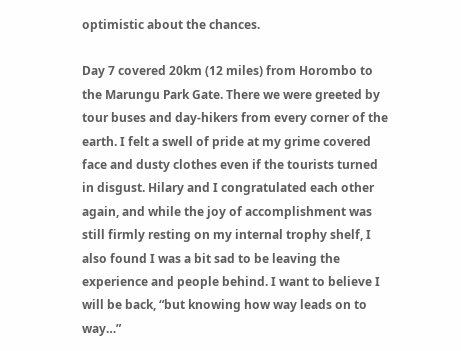optimistic about the chances.

Day 7 covered 20km (12 miles) from Horombo to the Marungu Park Gate. There we were greeted by tour buses and day-hikers from every corner of the earth. I felt a swell of pride at my grime covered face and dusty clothes even if the tourists turned in disgust. Hilary and I congratulated each other again, and while the joy of accomplishment was still firmly resting on my internal trophy shelf, I also found I was a bit sad to be leaving the experience and people behind. I want to believe I will be back, “but knowing how way leads on to way…”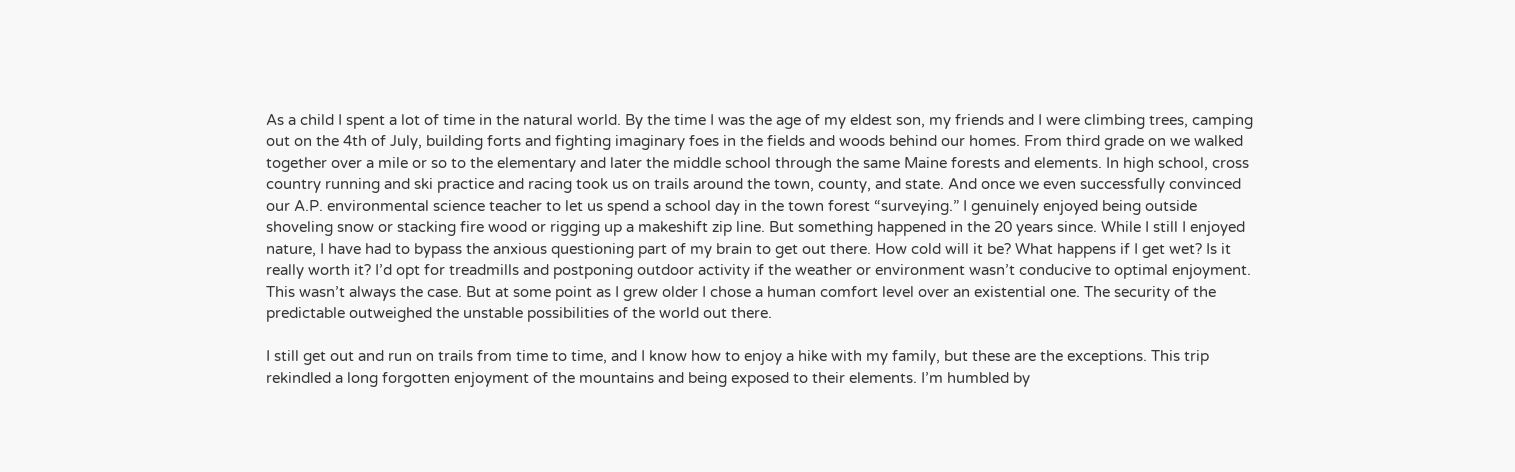As a child I spent a lot of time in the natural world. By the time I was the age of my eldest son, my friends and I were climbing trees, camping out on the 4th of July, building forts and fighting imaginary foes in the fields and woods behind our homes. From third grade on we walked together over a mile or so to the elementary and later the middle school through the same Maine forests and elements. In high school, cross country running and ski practice and racing took us on trails around the town, county, and state. And once we even successfully convinced our A.P. environmental science teacher to let us spend a school day in the town forest “surveying.” I genuinely enjoyed being outside shoveling snow or stacking fire wood or rigging up a makeshift zip line. But something happened in the 20 years since. While I still I enjoyed nature, I have had to bypass the anxious questioning part of my brain to get out there. How cold will it be? What happens if I get wet? Is it really worth it? I’d opt for treadmills and postponing outdoor activity if the weather or environment wasn’t conducive to optimal enjoyment. This wasn’t always the case. But at some point as I grew older I chose a human comfort level over an existential one. The security of the predictable outweighed the unstable possibilities of the world out there.

I still get out and run on trails from time to time, and I know how to enjoy a hike with my family, but these are the exceptions. This trip rekindled a long forgotten enjoyment of the mountains and being exposed to their elements. I’m humbled by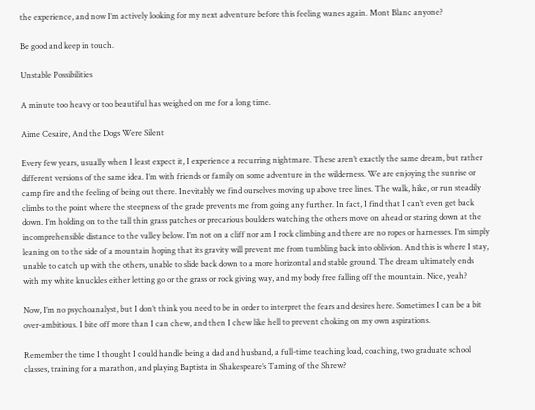the experience, and now I’m actively looking for my next adventure before this feeling wanes again. Mont Blanc anyone?

Be good and keep in touch.

Unstable Possibilities

A minute too heavy or too beautiful has weighed on me for a long time.

Aime Cesaire, And the Dogs Were Silent

Every few years, usually when I least expect it, I experience a recurring nightmare. These aren’t exactly the same dream, but rather different versions of the same idea. I’m with friends or family on some adventure in the wilderness. We are enjoying the sunrise or camp fire and the feeling of being out there. Inevitably we find ourselves moving up above tree lines. The walk, hike, or run steadily climbs to the point where the steepness of the grade prevents me from going any further. In fact, I find that I can’t even get back down. I’m holding on to the tall thin grass patches or precarious boulders watching the others move on ahead or staring down at the incomprehensible distance to the valley below. I’m not on a cliff nor am I rock climbing and there are no ropes or harnesses. I’m simply leaning on to the side of a mountain hoping that its gravity will prevent me from tumbling back into oblivion. And this is where I stay, unable to catch up with the others, unable to slide back down to a more horizontal and stable ground. The dream ultimately ends with my white knuckles either letting go or the grass or rock giving way, and my body free falling off the mountain. Nice, yeah?

Now, I’m no psychoanalyst, but I don’t think you need to be in order to interpret the fears and desires here. Sometimes I can be a bit over-ambitious. I bite off more than I can chew, and then I chew like hell to prevent choking on my own aspirations.

Remember the time I thought I could handle being a dad and husband, a full-time teaching load, coaching, two graduate school classes, training for a marathon, and playing Baptista in Shakespeare’s Taming of the Shrew?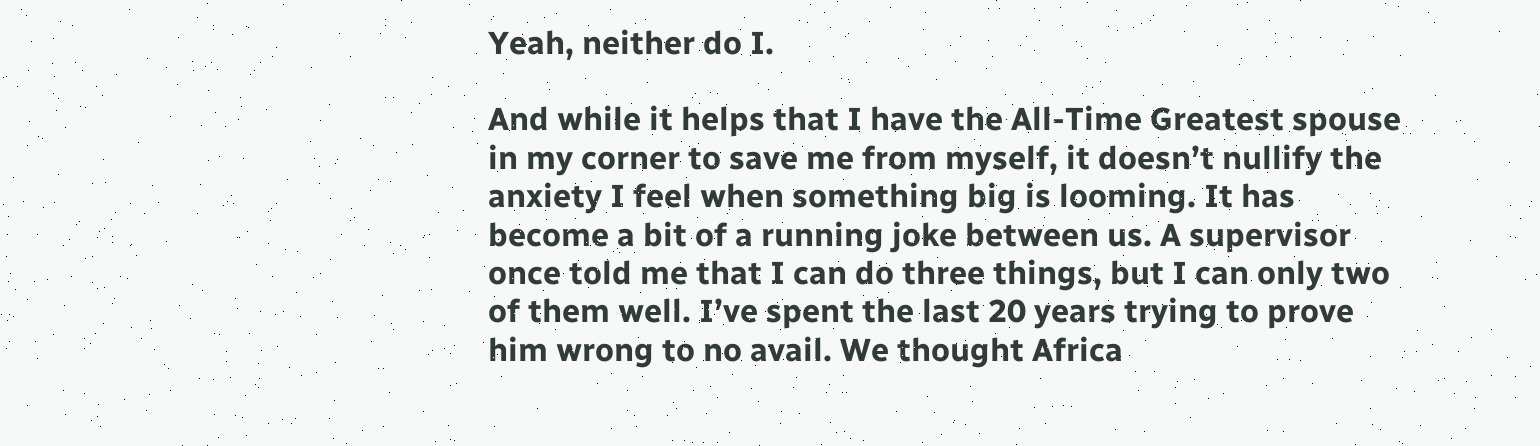Yeah, neither do I.

And while it helps that I have the All-Time Greatest spouse in my corner to save me from myself, it doesn’t nullify the anxiety I feel when something big is looming. It has become a bit of a running joke between us. A supervisor once told me that I can do three things, but I can only two of them well. I’ve spent the last 20 years trying to prove him wrong to no avail. We thought Africa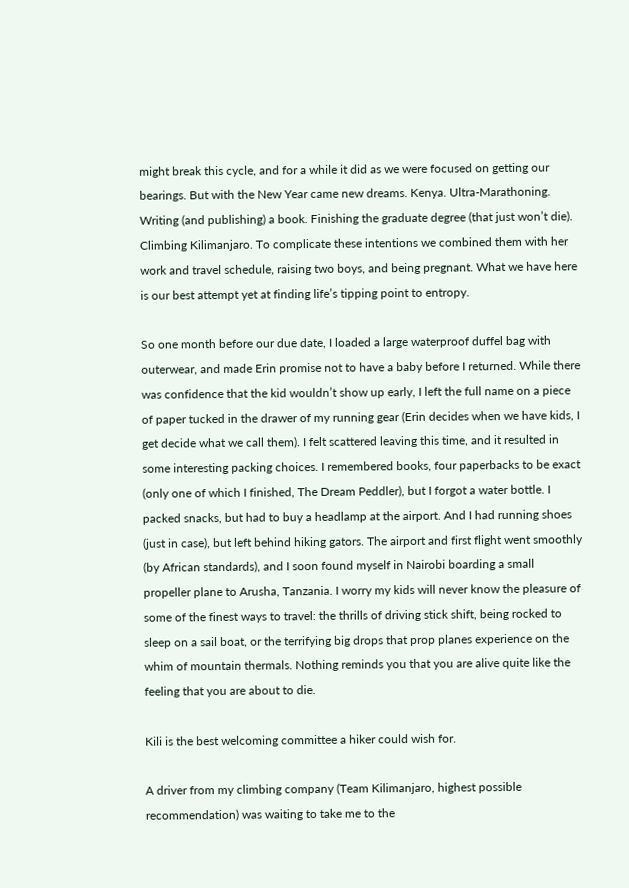might break this cycle, and for a while it did as we were focused on getting our bearings. But with the New Year came new dreams. Kenya. Ultra-Marathoning. Writing (and publishing) a book. Finishing the graduate degree (that just won’t die). Climbing Kilimanjaro. To complicate these intentions we combined them with her work and travel schedule, raising two boys, and being pregnant. What we have here is our best attempt yet at finding life’s tipping point to entropy.

So one month before our due date, I loaded a large waterproof duffel bag with outerwear, and made Erin promise not to have a baby before I returned. While there was confidence that the kid wouldn’t show up early, I left the full name on a piece of paper tucked in the drawer of my running gear (Erin decides when we have kids, I get decide what we call them). I felt scattered leaving this time, and it resulted in some interesting packing choices. I remembered books, four paperbacks to be exact (only one of which I finished, The Dream Peddler), but I forgot a water bottle. I packed snacks, but had to buy a headlamp at the airport. And I had running shoes (just in case), but left behind hiking gators. The airport and first flight went smoothly (by African standards), and I soon found myself in Nairobi boarding a small propeller plane to Arusha, Tanzania. I worry my kids will never know the pleasure of some of the finest ways to travel: the thrills of driving stick shift, being rocked to sleep on a sail boat, or the terrifying big drops that prop planes experience on the whim of mountain thermals. Nothing reminds you that you are alive quite like the feeling that you are about to die.

Kili is the best welcoming committee a hiker could wish for.

A driver from my climbing company (Team Kilimanjaro, highest possible recommendation) was waiting to take me to the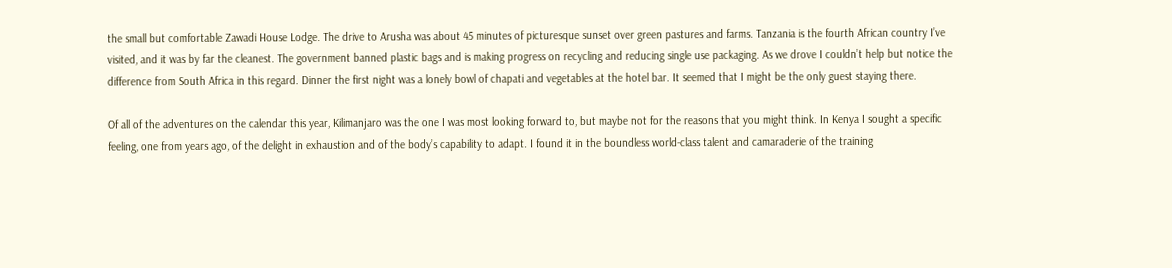the small but comfortable Zawadi House Lodge. The drive to Arusha was about 45 minutes of picturesque sunset over green pastures and farms. Tanzania is the fourth African country I’ve visited, and it was by far the cleanest. The government banned plastic bags and is making progress on recycling and reducing single use packaging. As we drove I couldn’t help but notice the difference from South Africa in this regard. Dinner the first night was a lonely bowl of chapati and vegetables at the hotel bar. It seemed that I might be the only guest staying there.

Of all of the adventures on the calendar this year, Kilimanjaro was the one I was most looking forward to, but maybe not for the reasons that you might think. In Kenya I sought a specific feeling, one from years ago, of the delight in exhaustion and of the body’s capability to adapt. I found it in the boundless world-class talent and camaraderie of the training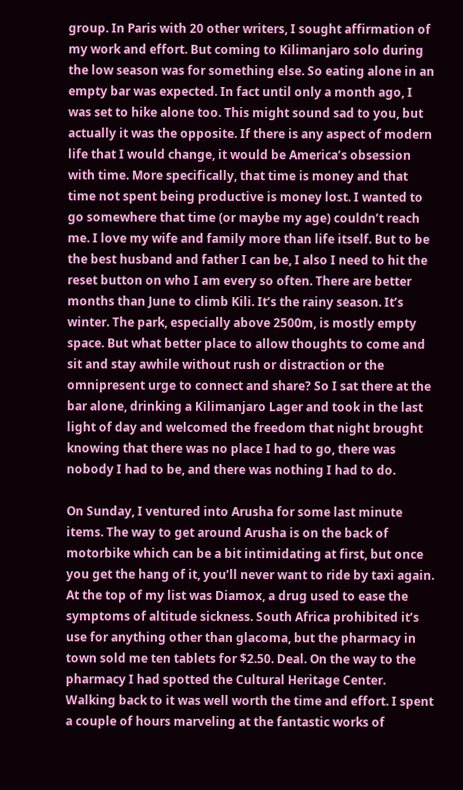group. In Paris with 20 other writers, I sought affirmation of my work and effort. But coming to Kilimanjaro solo during the low season was for something else. So eating alone in an empty bar was expected. In fact until only a month ago, I was set to hike alone too. This might sound sad to you, but actually it was the opposite. If there is any aspect of modern life that I would change, it would be America’s obsession with time. More specifically, that time is money and that time not spent being productive is money lost. I wanted to go somewhere that time (or maybe my age) couldn’t reach me. I love my wife and family more than life itself. But to be the best husband and father I can be, I also I need to hit the reset button on who I am every so often. There are better months than June to climb Kili. It’s the rainy season. It’s winter. The park, especially above 2500m, is mostly empty space. But what better place to allow thoughts to come and sit and stay awhile without rush or distraction or the omnipresent urge to connect and share? So I sat there at the bar alone, drinking a Kilimanjaro Lager and took in the last light of day and welcomed the freedom that night brought knowing that there was no place I had to go, there was nobody I had to be, and there was nothing I had to do.

On Sunday, I ventured into Arusha for some last minute items. The way to get around Arusha is on the back of motorbike which can be a bit intimidating at first, but once you get the hang of it, you’ll never want to ride by taxi again. At the top of my list was Diamox, a drug used to ease the symptoms of altitude sickness. South Africa prohibited it’s use for anything other than glacoma, but the pharmacy in town sold me ten tablets for $2.50. Deal. On the way to the pharmacy I had spotted the Cultural Heritage Center. Walking back to it was well worth the time and effort. I spent a couple of hours marveling at the fantastic works of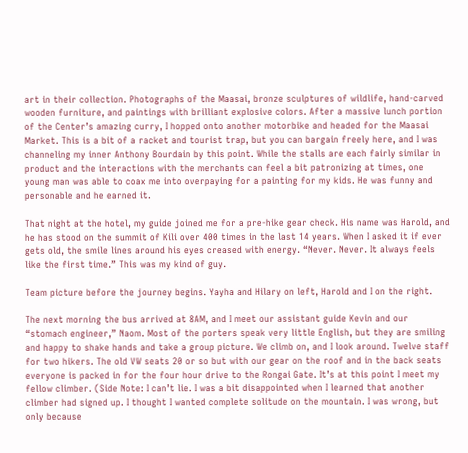art in their collection. Photographs of the Maasai, bronze sculptures of wildlife, hand-carved wooden furniture, and paintings with brilliant explosive colors. After a massive lunch portion of the Center’s amazing curry, I hopped onto another motorbike and headed for the Maasai Market. This is a bit of a racket and tourist trap, but you can bargain freely here, and I was channeling my inner Anthony Bourdain by this point. While the stalls are each fairly similar in product and the interactions with the merchants can feel a bit patronizing at times, one young man was able to coax me into overpaying for a painting for my kids. He was funny and personable and he earned it.

That night at the hotel, my guide joined me for a pre-hike gear check. His name was Harold, and he has stood on the summit of Kili over 400 times in the last 14 years. When I asked it if ever gets old, the smile lines around his eyes creased with energy. “Never. Never. It always feels like the first time.” This was my kind of guy.

Team picture before the journey begins. Yayha and Hilary on left, Harold and I on the right.

The next morning the bus arrived at 8AM, and I meet our assistant guide Kevin and our “stomach engineer,” Naom. Most of the porters speak very little English, but they are smiling and happy to shake hands and take a group picture. We climb on, and I look around. Twelve staff for two hikers. The old VW seats 20 or so but with our gear on the roof and in the back seats everyone is packed in for the four hour drive to the Rongai Gate. It’s at this point I meet my fellow climber. (Side Note: I can’t lie. I was a bit disappointed when I learned that another climber had signed up. I thought I wanted complete solitude on the mountain. I was wrong, but only because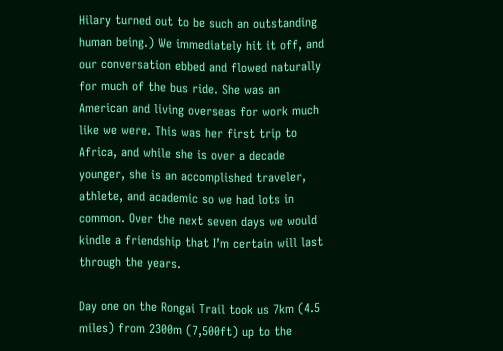Hilary turned out to be such an outstanding human being.) We immediately hit it off, and our conversation ebbed and flowed naturally for much of the bus ride. She was an American and living overseas for work much like we were. This was her first trip to Africa, and while she is over a decade younger, she is an accomplished traveler, athlete, and academic so we had lots in common. Over the next seven days we would kindle a friendship that I’m certain will last through the years.

Day one on the Rongai Trail took us 7km (4.5 miles) from 2300m (7,500ft) up to the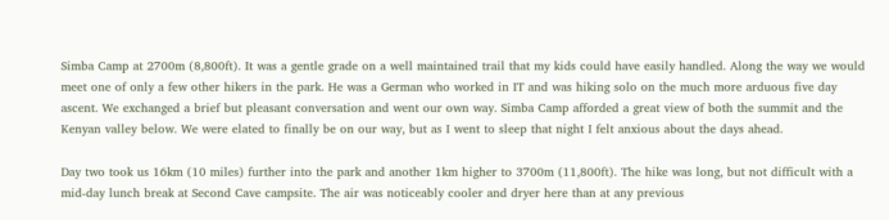Simba Camp at 2700m (8,800ft). It was a gentle grade on a well maintained trail that my kids could have easily handled. Along the way we would meet one of only a few other hikers in the park. He was a German who worked in IT and was hiking solo on the much more arduous five day ascent. We exchanged a brief but pleasant conversation and went our own way. Simba Camp afforded a great view of both the summit and the Kenyan valley below. We were elated to finally be on our way, but as I went to sleep that night I felt anxious about the days ahead.

Day two took us 16km (10 miles) further into the park and another 1km higher to 3700m (11,800ft). The hike was long, but not difficult with a mid-day lunch break at Second Cave campsite. The air was noticeably cooler and dryer here than at any previous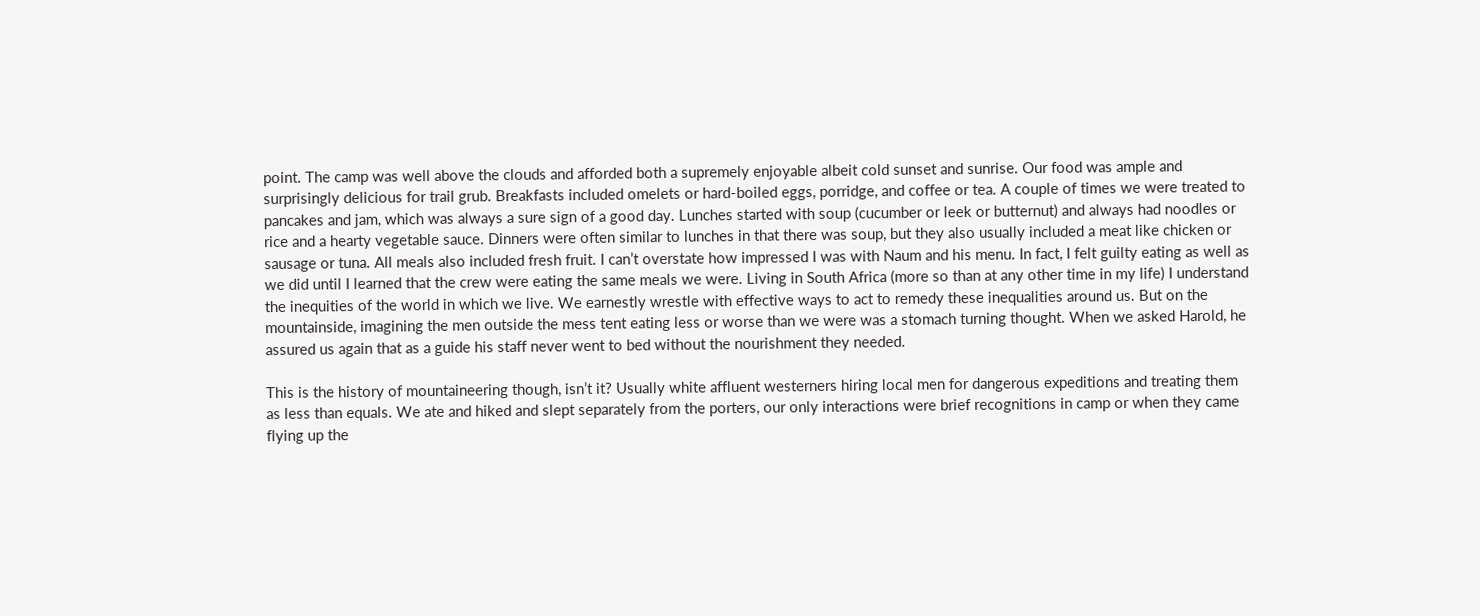point. The camp was well above the clouds and afforded both a supremely enjoyable albeit cold sunset and sunrise. Our food was ample and surprisingly delicious for trail grub. Breakfasts included omelets or hard-boiled eggs, porridge, and coffee or tea. A couple of times we were treated to pancakes and jam, which was always a sure sign of a good day. Lunches started with soup (cucumber or leek or butternut) and always had noodles or rice and a hearty vegetable sauce. Dinners were often similar to lunches in that there was soup, but they also usually included a meat like chicken or sausage or tuna. All meals also included fresh fruit. I can’t overstate how impressed I was with Naum and his menu. In fact, I felt guilty eating as well as we did until I learned that the crew were eating the same meals we were. Living in South Africa (more so than at any other time in my life) I understand the inequities of the world in which we live. We earnestly wrestle with effective ways to act to remedy these inequalities around us. But on the mountainside, imagining the men outside the mess tent eating less or worse than we were was a stomach turning thought. When we asked Harold, he assured us again that as a guide his staff never went to bed without the nourishment they needed.

This is the history of mountaineering though, isn’t it? Usually white affluent westerners hiring local men for dangerous expeditions and treating them as less than equals. We ate and hiked and slept separately from the porters, our only interactions were brief recognitions in camp or when they came flying up the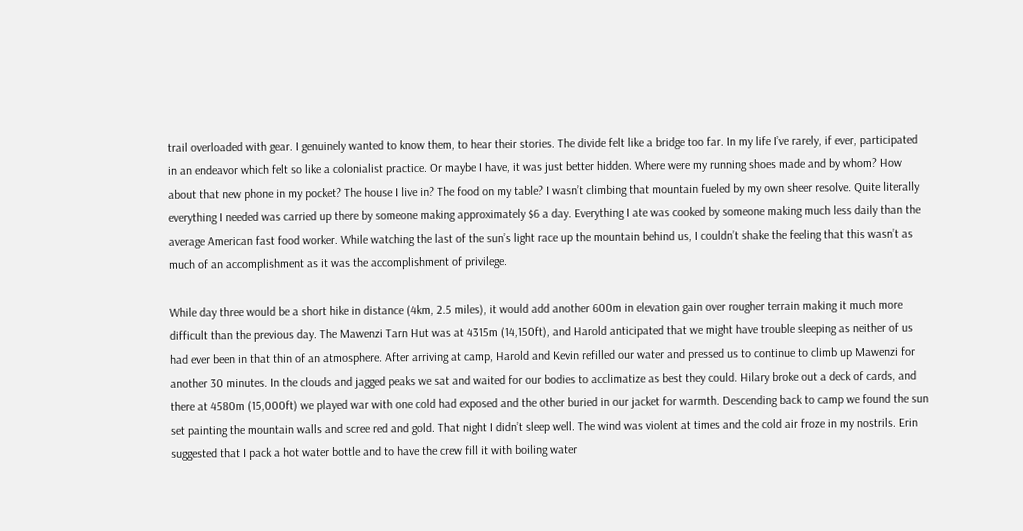trail overloaded with gear. I genuinely wanted to know them, to hear their stories. The divide felt like a bridge too far. In my life I’ve rarely, if ever, participated in an endeavor which felt so like a colonialist practice. Or maybe I have, it was just better hidden. Where were my running shoes made and by whom? How about that new phone in my pocket? The house I live in? The food on my table? I wasn’t climbing that mountain fueled by my own sheer resolve. Quite literally everything I needed was carried up there by someone making approximately $6 a day. Everything I ate was cooked by someone making much less daily than the average American fast food worker. While watching the last of the sun’s light race up the mountain behind us, I couldn’t shake the feeling that this wasn’t as much of an accomplishment as it was the accomplishment of privilege.

While day three would be a short hike in distance (4km, 2.5 miles), it would add another 600m in elevation gain over rougher terrain making it much more difficult than the previous day. The Mawenzi Tarn Hut was at 4315m (14,150ft), and Harold anticipated that we might have trouble sleeping as neither of us had ever been in that thin of an atmosphere. After arriving at camp, Harold and Kevin refilled our water and pressed us to continue to climb up Mawenzi for another 30 minutes. In the clouds and jagged peaks we sat and waited for our bodies to acclimatize as best they could. Hilary broke out a deck of cards, and there at 4580m (15,000ft) we played war with one cold had exposed and the other buried in our jacket for warmth. Descending back to camp we found the sun set painting the mountain walls and scree red and gold. That night I didn’t sleep well. The wind was violent at times and the cold air froze in my nostrils. Erin suggested that I pack a hot water bottle and to have the crew fill it with boiling water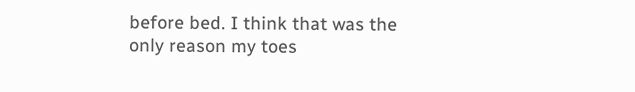before bed. I think that was the only reason my toes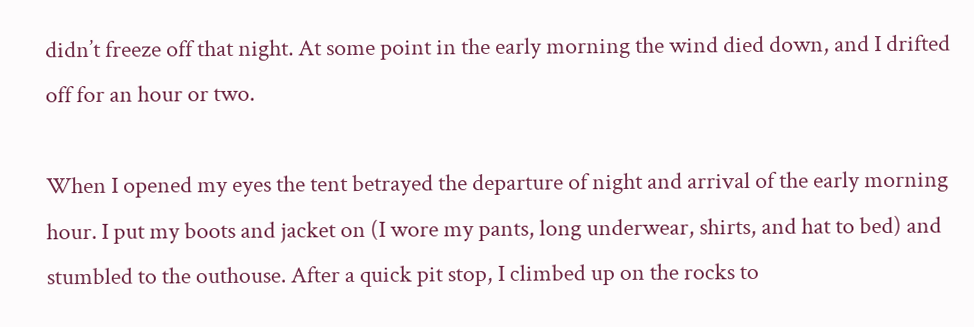didn’t freeze off that night. At some point in the early morning the wind died down, and I drifted off for an hour or two.

When I opened my eyes the tent betrayed the departure of night and arrival of the early morning hour. I put my boots and jacket on (I wore my pants, long underwear, shirts, and hat to bed) and stumbled to the outhouse. After a quick pit stop, I climbed up on the rocks to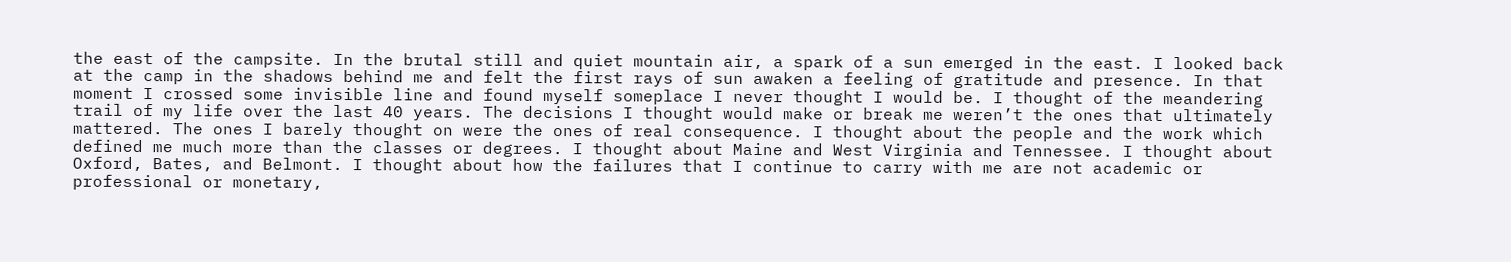the east of the campsite. In the brutal still and quiet mountain air, a spark of a sun emerged in the east. I looked back at the camp in the shadows behind me and felt the first rays of sun awaken a feeling of gratitude and presence. In that moment I crossed some invisible line and found myself someplace I never thought I would be. I thought of the meandering trail of my life over the last 40 years. The decisions I thought would make or break me weren’t the ones that ultimately mattered. The ones I barely thought on were the ones of real consequence. I thought about the people and the work which defined me much more than the classes or degrees. I thought about Maine and West Virginia and Tennessee. I thought about Oxford, Bates, and Belmont. I thought about how the failures that I continue to carry with me are not academic or professional or monetary,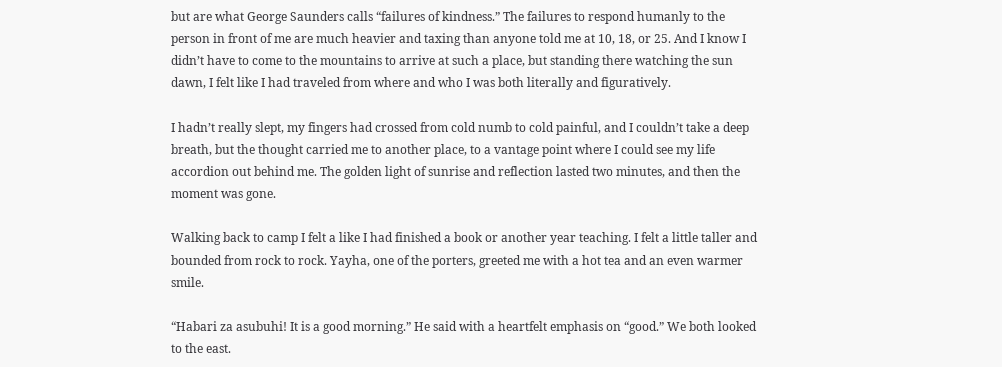but are what George Saunders calls “failures of kindness.” The failures to respond humanly to the person in front of me are much heavier and taxing than anyone told me at 10, 18, or 25. And I know I didn’t have to come to the mountains to arrive at such a place, but standing there watching the sun dawn, I felt like I had traveled from where and who I was both literally and figuratively.

I hadn’t really slept, my fingers had crossed from cold numb to cold painful, and I couldn’t take a deep breath, but the thought carried me to another place, to a vantage point where I could see my life accordion out behind me. The golden light of sunrise and reflection lasted two minutes, and then the moment was gone.

Walking back to camp I felt a like I had finished a book or another year teaching. I felt a little taller and bounded from rock to rock. Yayha, one of the porters, greeted me with a hot tea and an even warmer smile.

“Habari za asubuhi! It is a good morning.” He said with a heartfelt emphasis on “good.” We both looked to the east.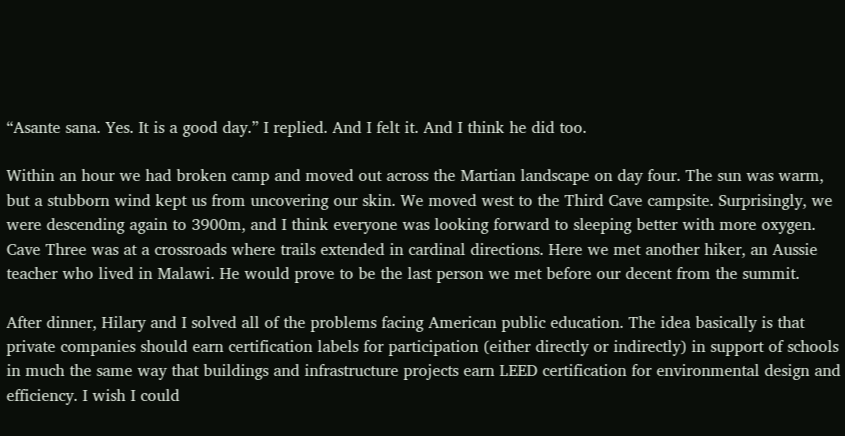“Asante sana. Yes. It is a good day.” I replied. And I felt it. And I think he did too.

Within an hour we had broken camp and moved out across the Martian landscape on day four. The sun was warm, but a stubborn wind kept us from uncovering our skin. We moved west to the Third Cave campsite. Surprisingly, we were descending again to 3900m, and I think everyone was looking forward to sleeping better with more oxygen. Cave Three was at a crossroads where trails extended in cardinal directions. Here we met another hiker, an Aussie teacher who lived in Malawi. He would prove to be the last person we met before our decent from the summit.

After dinner, Hilary and I solved all of the problems facing American public education. The idea basically is that private companies should earn certification labels for participation (either directly or indirectly) in support of schools in much the same way that buildings and infrastructure projects earn LEED certification for environmental design and efficiency. I wish I could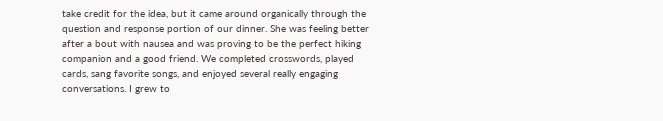take credit for the idea, but it came around organically through the question and response portion of our dinner. She was feeling better after a bout with nausea and was proving to be the perfect hiking companion and a good friend. We completed crosswords, played cards, sang favorite songs, and enjoyed several really engaging conversations. I grew to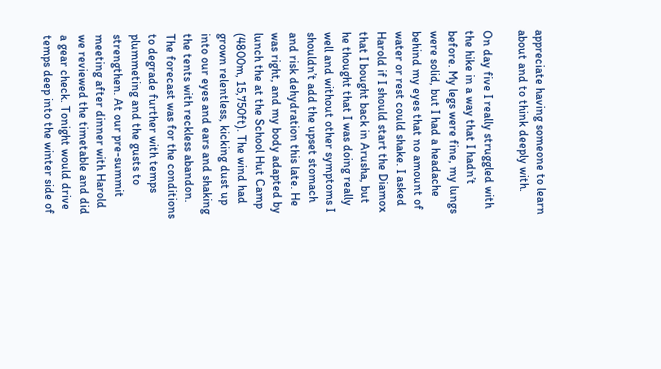appreciate having someone to learn about and to think deeply with.

On day five I really struggled with the hike in a way that I hadn’t before. My legs were fine, my lungs were solid, but I had a headache behind my eyes that no amount of water or rest could shake. I asked Harold if I should start the Diamox that I bought back in Arusha, but he thought that I was doing really well and without other symptoms I shouldn’t add the upset stomach and risk dehydration this late. He was right, and my body adapted by lunch the at the School Hut Camp (4800m, 15,750ft). The wind had grown relentless, kicking dust up into our eyes and ears and shaking the tents with reckless abandon. The forecast was for the conditions to degrade further with temps plummeting and the gusts to strengthen. At our pre-summit meeting after dinner with Harold we reviewed the timetable and did a gear check. Tonight would drive temps deep into the winter side of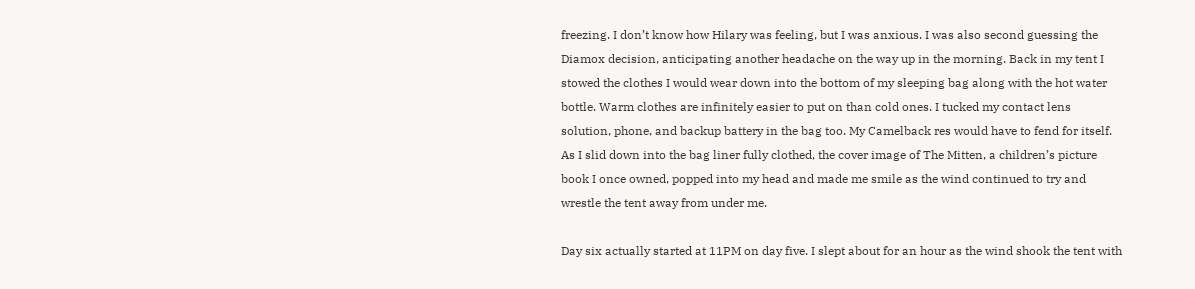freezing. I don’t know how Hilary was feeling, but I was anxious. I was also second guessing the Diamox decision, anticipating another headache on the way up in the morning. Back in my tent I stowed the clothes I would wear down into the bottom of my sleeping bag along with the hot water bottle. Warm clothes are infinitely easier to put on than cold ones. I tucked my contact lens solution, phone, and backup battery in the bag too. My Camelback res would have to fend for itself. As I slid down into the bag liner fully clothed, the cover image of The Mitten, a children’s picture book I once owned, popped into my head and made me smile as the wind continued to try and wrestle the tent away from under me.

Day six actually started at 11PM on day five. I slept about for an hour as the wind shook the tent with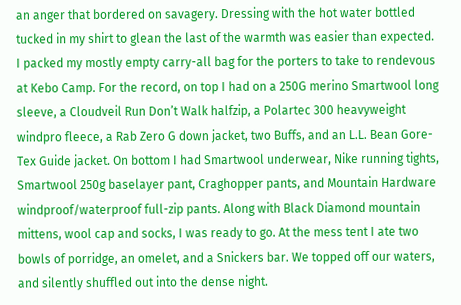an anger that bordered on savagery. Dressing with the hot water bottled tucked in my shirt to glean the last of the warmth was easier than expected. I packed my mostly empty carry-all bag for the porters to take to rendevous at Kebo Camp. For the record, on top I had on a 250G merino Smartwool long sleeve, a Cloudveil Run Don’t Walk halfzip, a Polartec 300 heavyweight windpro fleece, a Rab Zero G down jacket, two Buffs, and an L.L. Bean Gore-Tex Guide jacket. On bottom I had Smartwool underwear, Nike running tights, Smartwool 250g baselayer pant, Craghopper pants, and Mountain Hardware windproof/waterproof full-zip pants. Along with Black Diamond mountain mittens, wool cap and socks, I was ready to go. At the mess tent I ate two bowls of porridge, an omelet, and a Snickers bar. We topped off our waters, and silently shuffled out into the dense night.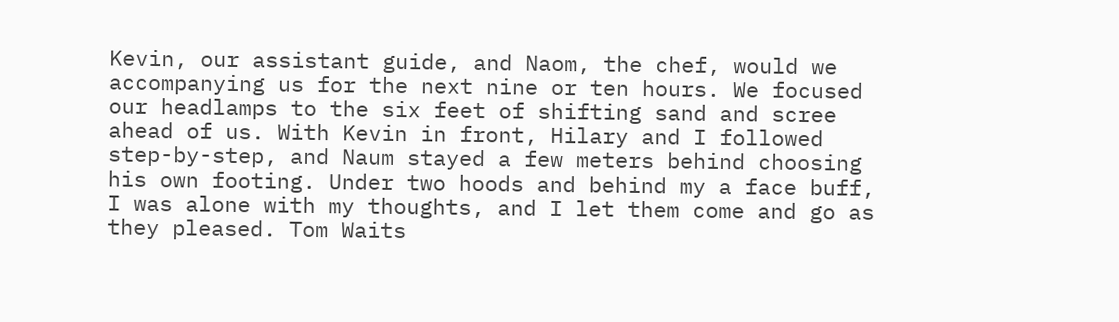Kevin, our assistant guide, and Naom, the chef, would we accompanying us for the next nine or ten hours. We focused our headlamps to the six feet of shifting sand and scree ahead of us. With Kevin in front, Hilary and I followed step-by-step, and Naum stayed a few meters behind choosing his own footing. Under two hoods and behind my a face buff, I was alone with my thoughts, and I let them come and go as they pleased. Tom Waits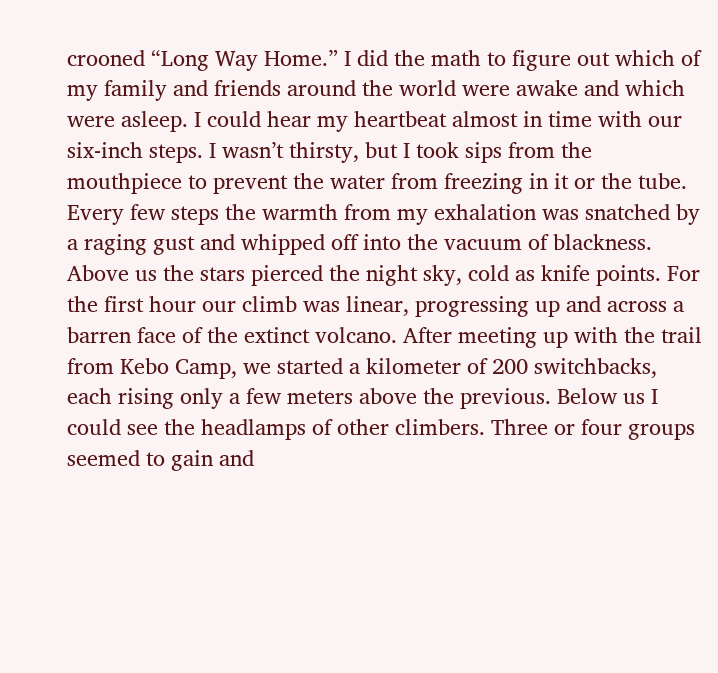crooned “Long Way Home.” I did the math to figure out which of my family and friends around the world were awake and which were asleep. I could hear my heartbeat almost in time with our six-inch steps. I wasn’t thirsty, but I took sips from the mouthpiece to prevent the water from freezing in it or the tube. Every few steps the warmth from my exhalation was snatched by a raging gust and whipped off into the vacuum of blackness. Above us the stars pierced the night sky, cold as knife points. For the first hour our climb was linear, progressing up and across a barren face of the extinct volcano. After meeting up with the trail from Kebo Camp, we started a kilometer of 200 switchbacks, each rising only a few meters above the previous. Below us I could see the headlamps of other climbers. Three or four groups seemed to gain and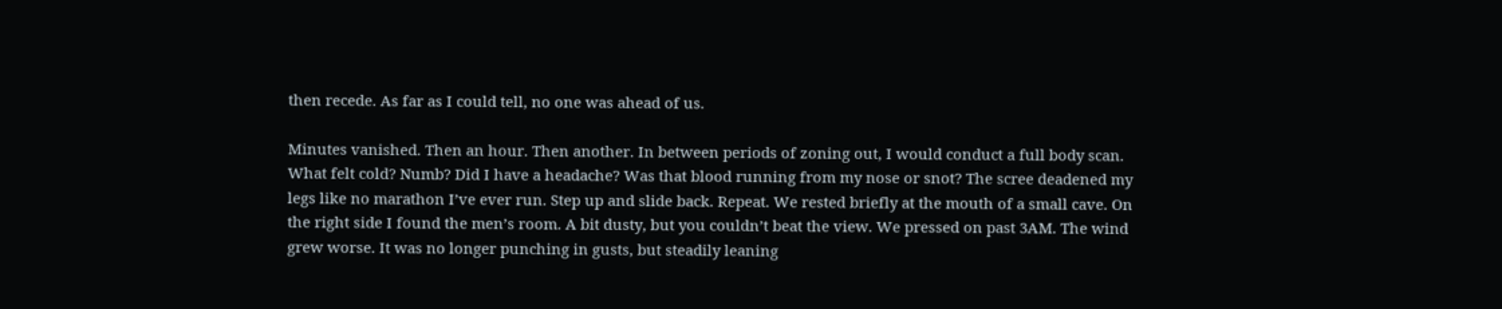then recede. As far as I could tell, no one was ahead of us.

Minutes vanished. Then an hour. Then another. In between periods of zoning out, I would conduct a full body scan. What felt cold? Numb? Did I have a headache? Was that blood running from my nose or snot? The scree deadened my legs like no marathon I’ve ever run. Step up and slide back. Repeat. We rested briefly at the mouth of a small cave. On the right side I found the men’s room. A bit dusty, but you couldn’t beat the view. We pressed on past 3AM. The wind grew worse. It was no longer punching in gusts, but steadily leaning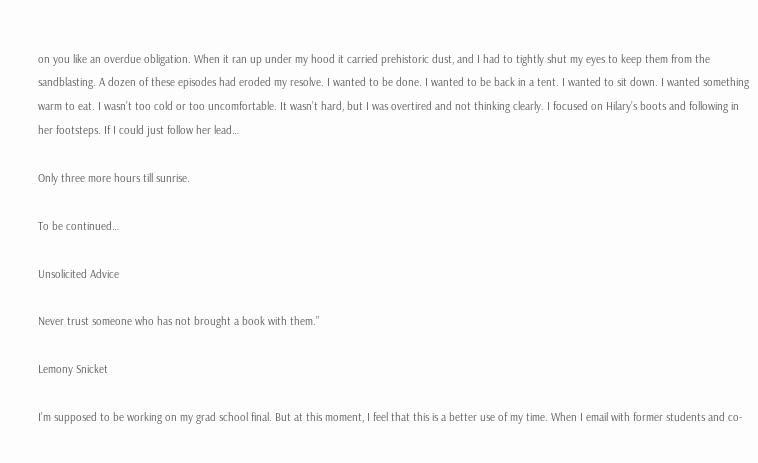on you like an overdue obligation. When it ran up under my hood it carried prehistoric dust, and I had to tightly shut my eyes to keep them from the sandblasting. A dozen of these episodes had eroded my resolve. I wanted to be done. I wanted to be back in a tent. I wanted to sit down. I wanted something warm to eat. I wasn’t too cold or too uncomfortable. It wasn’t hard, but I was overtired and not thinking clearly. I focused on Hilary’s boots and following in her footsteps. If I could just follow her lead…

Only three more hours till sunrise.

To be continued…

Unsolicited Advice

Never trust someone who has not brought a book with them.”

Lemony Snicket

I’m supposed to be working on my grad school final. But at this moment, I feel that this is a better use of my time. When I email with former students and co-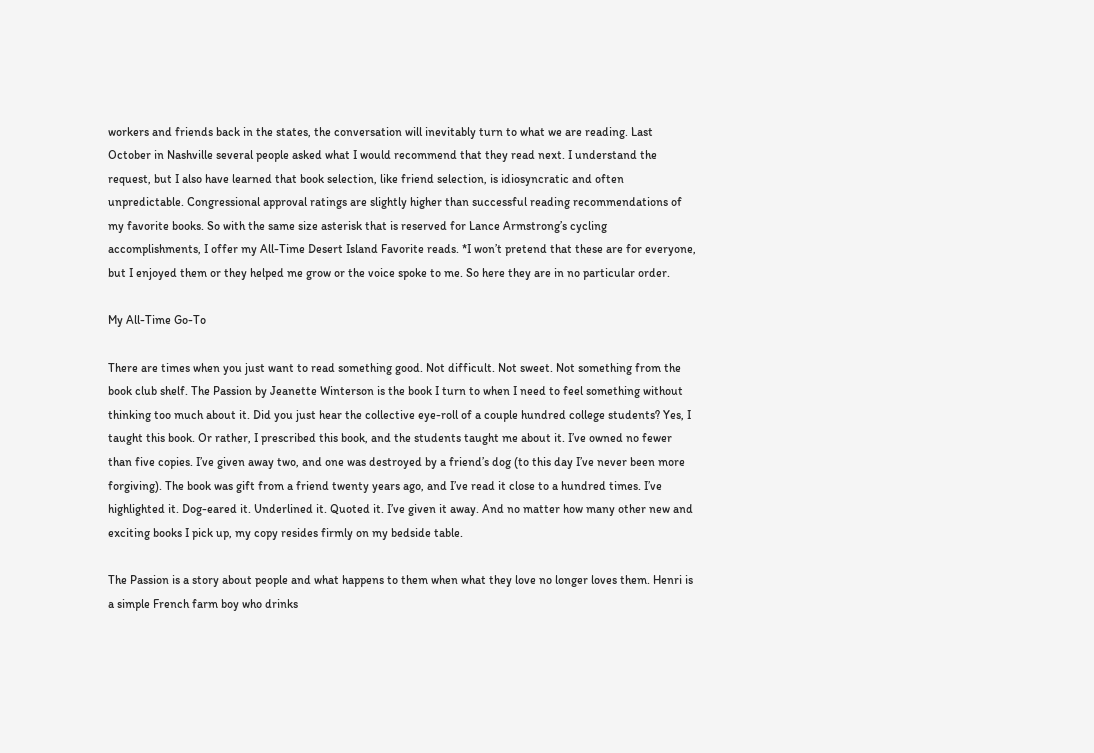workers and friends back in the states, the conversation will inevitably turn to what we are reading. Last October in Nashville several people asked what I would recommend that they read next. I understand the request, but I also have learned that book selection, like friend selection, is idiosyncratic and often unpredictable. Congressional approval ratings are slightly higher than successful reading recommendations of my favorite books. So with the same size asterisk that is reserved for Lance Armstrong’s cycling accomplishments, I offer my All-Time Desert Island Favorite reads. *I won’t pretend that these are for everyone, but I enjoyed them or they helped me grow or the voice spoke to me. So here they are in no particular order.

My All-Time Go-To

There are times when you just want to read something good. Not difficult. Not sweet. Not something from the book club shelf. The Passion by Jeanette Winterson is the book I turn to when I need to feel something without thinking too much about it. Did you just hear the collective eye-roll of a couple hundred college students? Yes, I taught this book. Or rather, I prescribed this book, and the students taught me about it. I’ve owned no fewer than five copies. I’ve given away two, and one was destroyed by a friend’s dog (to this day I’ve never been more forgiving). The book was gift from a friend twenty years ago, and I’ve read it close to a hundred times. I’ve highlighted it. Dog-eared it. Underlined it. Quoted it. I’ve given it away. And no matter how many other new and exciting books I pick up, my copy resides firmly on my bedside table.

The Passion is a story about people and what happens to them when what they love no longer loves them. Henri is a simple French farm boy who drinks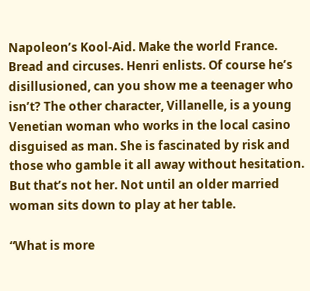Napoleon’s Kool-Aid. Make the world France. Bread and circuses. Henri enlists. Of course he’s disillusioned, can you show me a teenager who isn’t? The other character, Villanelle, is a young Venetian woman who works in the local casino disguised as man. She is fascinated by risk and those who gamble it all away without hesitation. But that’s not her. Not until an older married woman sits down to play at her table.

“What is more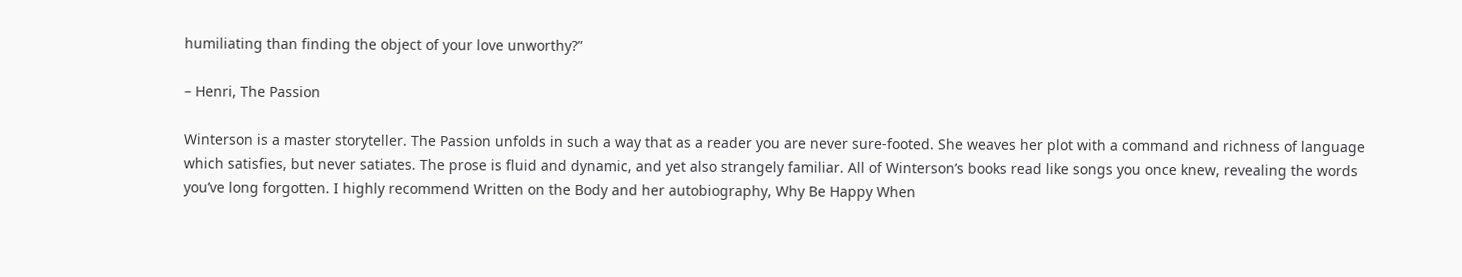humiliating than finding the object of your love unworthy?”

– Henri, The Passion

Winterson is a master storyteller. The Passion unfolds in such a way that as a reader you are never sure-footed. She weaves her plot with a command and richness of language which satisfies, but never satiates. The prose is fluid and dynamic, and yet also strangely familiar. All of Winterson’s books read like songs you once knew, revealing the words you’ve long forgotten. I highly recommend Written on the Body and her autobiography, Why Be Happy When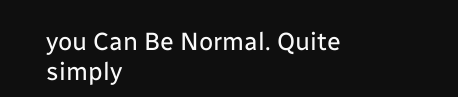you Can Be Normal. Quite simply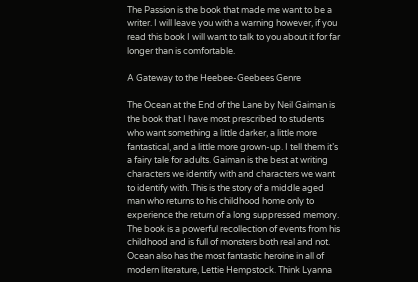The Passion is the book that made me want to be a writer. I will leave you with a warning however, if you read this book I will want to talk to you about it for far longer than is comfortable.

A Gateway to the Heebee-Geebees Genre

The Ocean at the End of the Lane by Neil Gaiman is the book that I have most prescribed to students who want something a little darker, a little more fantastical, and a little more grown-up. I tell them it’s a fairy tale for adults. Gaiman is the best at writing characters we identify with and characters we want to identify with. This is the story of a middle aged man who returns to his childhood home only to experience the return of a long suppressed memory. The book is a powerful recollection of events from his childhood and is full of monsters both real and not. Ocean also has the most fantastic heroine in all of modern literature, Lettie Hempstock. Think Lyanna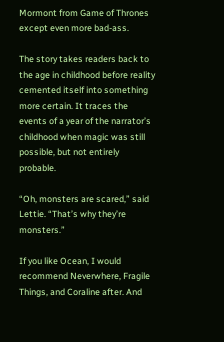Mormont from Game of Thrones except even more bad-ass.

The story takes readers back to the age in childhood before reality cemented itself into something more certain. It traces the events of a year of the narrator’s childhood when magic was still possible, but not entirely probable.

“Oh, monsters are scared,” said Lettie. “That’s why they’re monsters.”

If you like Ocean, I would recommend Neverwhere, Fragile Things, and Coraline after. And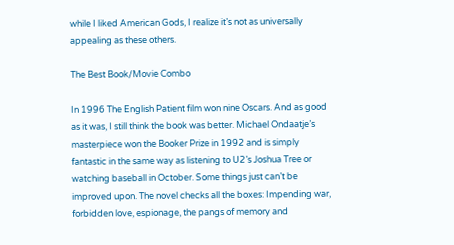while I liked American Gods, I realize it’s not as universally appealing as these others.

The Best Book/Movie Combo

In 1996 The English Patient film won nine Oscars. And as good as it was, I still think the book was better. Michael Ondaatje’s masterpiece won the Booker Prize in 1992 and is simply fantastic in the same way as listening to U2’s Joshua Tree or watching baseball in October. Some things just can’t be improved upon. The novel checks all the boxes: Impending war, forbidden love, espionage, the pangs of memory and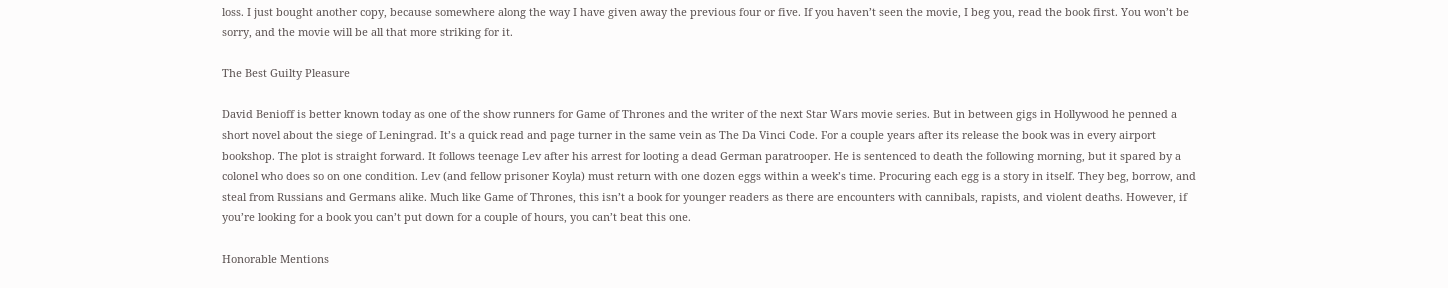loss. I just bought another copy, because somewhere along the way I have given away the previous four or five. If you haven’t seen the movie, I beg you, read the book first. You won’t be sorry, and the movie will be all that more striking for it.

The Best Guilty Pleasure

David Benioff is better known today as one of the show runners for Game of Thrones and the writer of the next Star Wars movie series. But in between gigs in Hollywood he penned a short novel about the siege of Leningrad. It’s a quick read and page turner in the same vein as The Da Vinci Code. For a couple years after its release the book was in every airport bookshop. The plot is straight forward. It follows teenage Lev after his arrest for looting a dead German paratrooper. He is sentenced to death the following morning, but it spared by a colonel who does so on one condition. Lev (and fellow prisoner Koyla) must return with one dozen eggs within a week’s time. Procuring each egg is a story in itself. They beg, borrow, and steal from Russians and Germans alike. Much like Game of Thrones, this isn’t a book for younger readers as there are encounters with cannibals, rapists, and violent deaths. However, if you’re looking for a book you can’t put down for a couple of hours, you can’t beat this one.

Honorable Mentions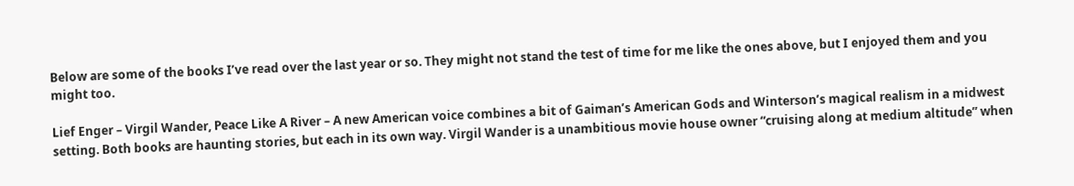Below are some of the books I’ve read over the last year or so. They might not stand the test of time for me like the ones above, but I enjoyed them and you might too.

Lief Enger – Virgil Wander, Peace Like A River – A new American voice combines a bit of Gaiman’s American Gods and Winterson’s magical realism in a midwest setting. Both books are haunting stories, but each in its own way. Virgil Wander is a unambitious movie house owner “cruising along at medium altitude” when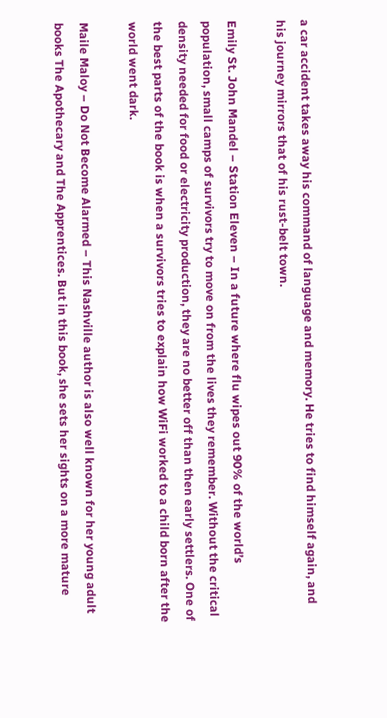a car accident takes away his command of language and memory. He tries to find himself again, and his journey mirrors that of his rust-belt town.

Emily St. John Mandel – Station Eleven – In a future where flu wipes out 90% of the world’s population, small camps of survivors try to move on from the lives they remember. Without the critical density needed for food or electricity production, they are no better off than then early settlers. One of the best parts of the book is when a survivors tries to explain how WiFi worked to a child born after the world went dark.

Maile Maloy – Do Not Become Alarmed – This Nashville author is also well known for her young adult books The Apothecary and The Apprentices. But in this book, she sets her sights on a more mature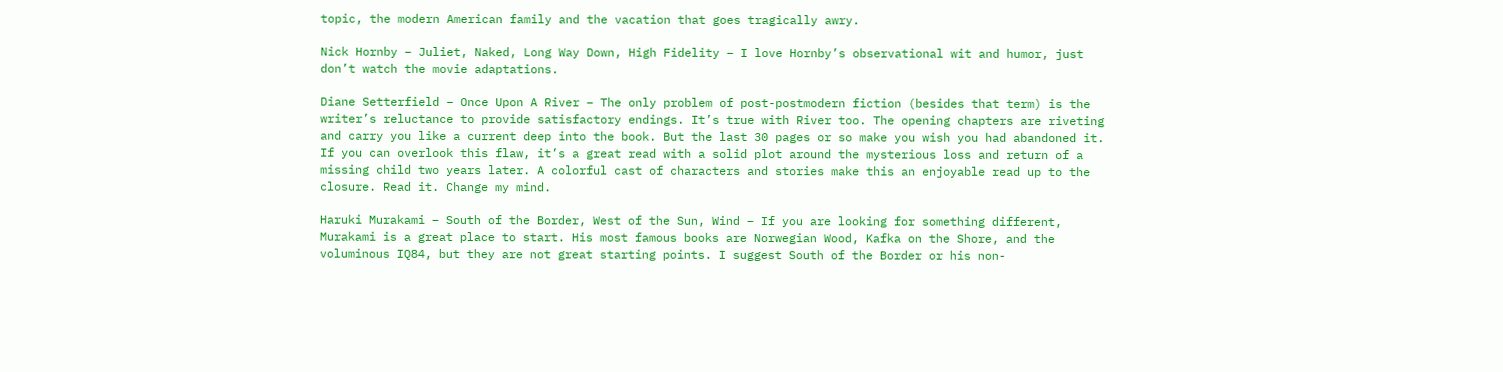topic, the modern American family and the vacation that goes tragically awry.

Nick Hornby – Juliet, Naked, Long Way Down, High Fidelity – I love Hornby’s observational wit and humor, just don’t watch the movie adaptations.

Diane Setterfield – Once Upon A River – The only problem of post-postmodern fiction (besides that term) is the writer’s reluctance to provide satisfactory endings. It’s true with River too. The opening chapters are riveting and carry you like a current deep into the book. But the last 30 pages or so make you wish you had abandoned it. If you can overlook this flaw, it’s a great read with a solid plot around the mysterious loss and return of a missing child two years later. A colorful cast of characters and stories make this an enjoyable read up to the closure. Read it. Change my mind.

Haruki Murakami – South of the Border, West of the Sun, Wind – If you are looking for something different, Murakami is a great place to start. His most famous books are Norwegian Wood, Kafka on the Shore, and the voluminous IQ84, but they are not great starting points. I suggest South of the Border or his non-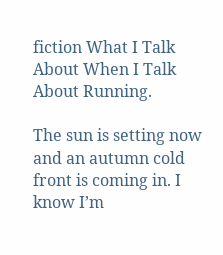fiction What I Talk About When I Talk About Running.

The sun is setting now and an autumn cold front is coming in. I know I’m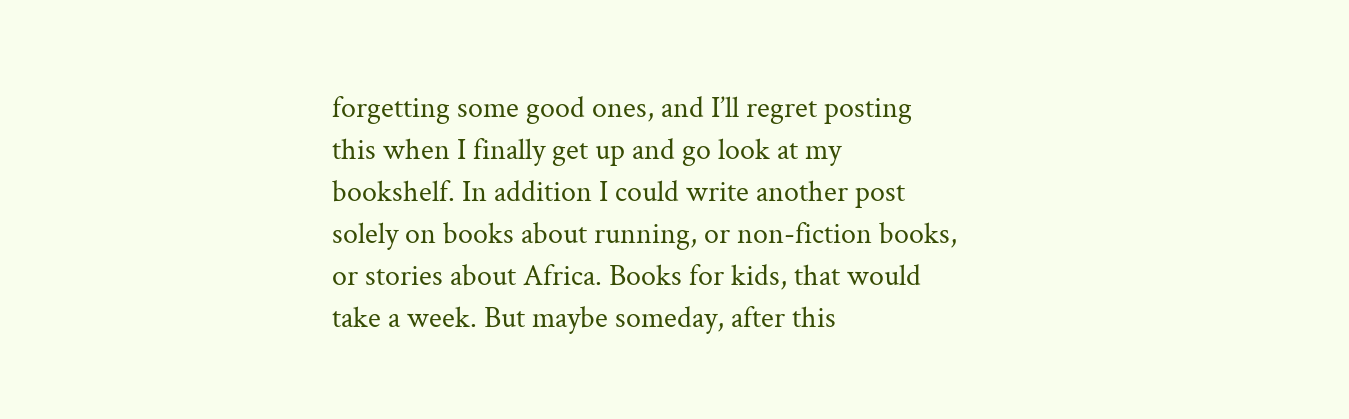forgetting some good ones, and I’ll regret posting this when I finally get up and go look at my bookshelf. In addition I could write another post solely on books about running, or non-fiction books, or stories about Africa. Books for kids, that would take a week. But maybe someday, after this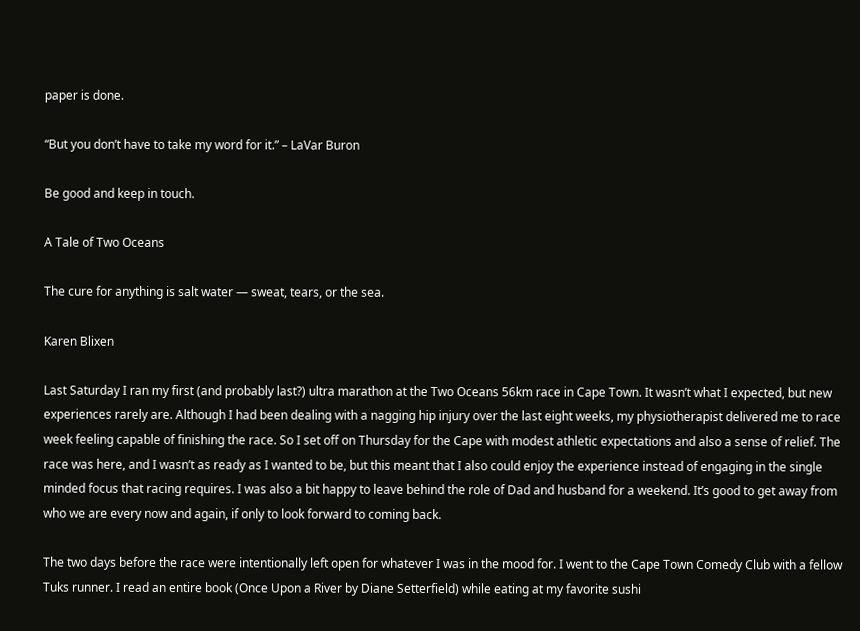paper is done.

“But you don’t have to take my word for it.” – LaVar Buron

Be good and keep in touch.

A Tale of Two Oceans

The cure for anything is salt water — sweat, tears, or the sea.

Karen Blixen

Last Saturday I ran my first (and probably last?) ultra marathon at the Two Oceans 56km race in Cape Town. It wasn’t what I expected, but new experiences rarely are. Although I had been dealing with a nagging hip injury over the last eight weeks, my physiotherapist delivered me to race week feeling capable of finishing the race. So I set off on Thursday for the Cape with modest athletic expectations and also a sense of relief. The race was here, and I wasn’t as ready as I wanted to be, but this meant that I also could enjoy the experience instead of engaging in the single minded focus that racing requires. I was also a bit happy to leave behind the role of Dad and husband for a weekend. It’s good to get away from who we are every now and again, if only to look forward to coming back.

The two days before the race were intentionally left open for whatever I was in the mood for. I went to the Cape Town Comedy Club with a fellow Tuks runner. I read an entire book (Once Upon a River by Diane Setterfield) while eating at my favorite sushi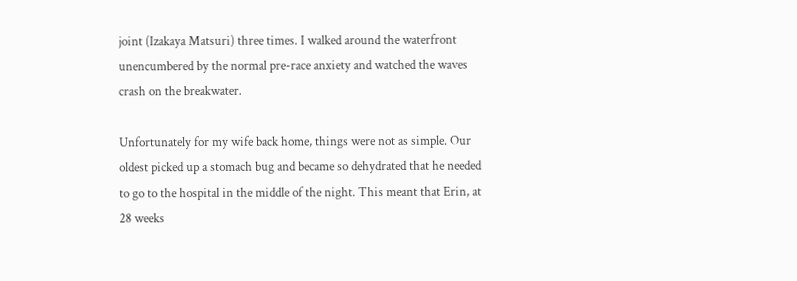joint (Izakaya Matsuri) three times. I walked around the waterfront unencumbered by the normal pre-race anxiety and watched the waves crash on the breakwater.

Unfortunately for my wife back home, things were not as simple. Our oldest picked up a stomach bug and became so dehydrated that he needed to go to the hospital in the middle of the night. This meant that Erin, at 28 weeks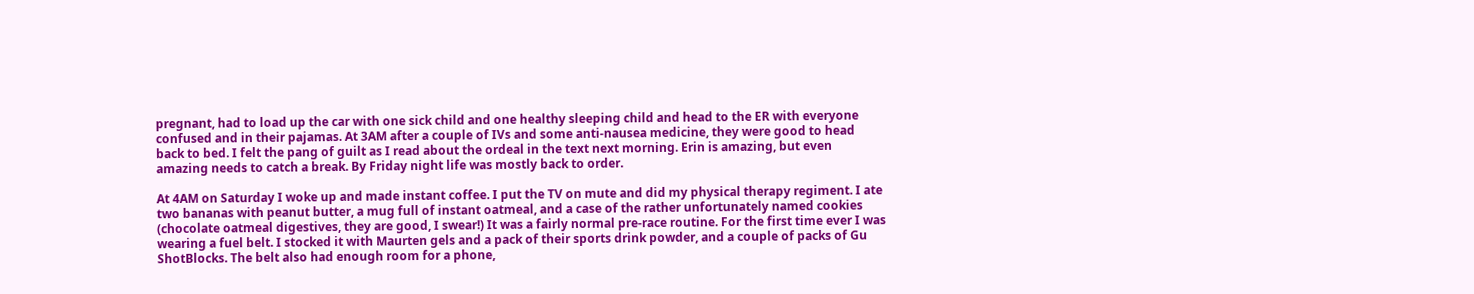pregnant, had to load up the car with one sick child and one healthy sleeping child and head to the ER with everyone confused and in their pajamas. At 3AM after a couple of IVs and some anti-nausea medicine, they were good to head back to bed. I felt the pang of guilt as I read about the ordeal in the text next morning. Erin is amazing, but even amazing needs to catch a break. By Friday night life was mostly back to order.

At 4AM on Saturday I woke up and made instant coffee. I put the TV on mute and did my physical therapy regiment. I ate two bananas with peanut butter, a mug full of instant oatmeal, and a case of the rather unfortunately named cookies (chocolate oatmeal digestives, they are good, I swear!) It was a fairly normal pre-race routine. For the first time ever I was wearing a fuel belt. I stocked it with Maurten gels and a pack of their sports drink powder, and a couple of packs of Gu ShotBlocks. The belt also had enough room for a phone,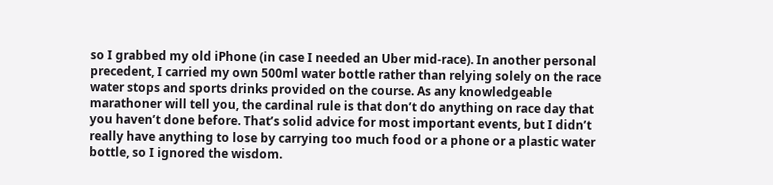so I grabbed my old iPhone (in case I needed an Uber mid-race). In another personal precedent, I carried my own 500ml water bottle rather than relying solely on the race water stops and sports drinks provided on the course. As any knowledgeable marathoner will tell you, the cardinal rule is that don’t do anything on race day that you haven’t done before. That’s solid advice for most important events, but I didn’t really have anything to lose by carrying too much food or a phone or a plastic water bottle, so I ignored the wisdom.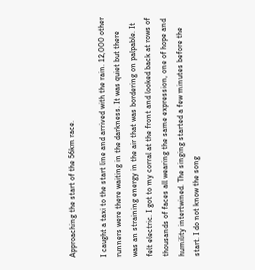Approaching the start of the 56km race.

I caught a taxi to the start line and arrived with the rain. 12,000 other runners were there waiting in the darkness. It was quiet but there was an straining energy in the air that was bordering on palpable. It felt electric. I got to my corral at the front and looked back at rows of thousands of faces all wearing the same expression, one of hope and humility intertwined. The singing started a few minutes before the start. I do not know the song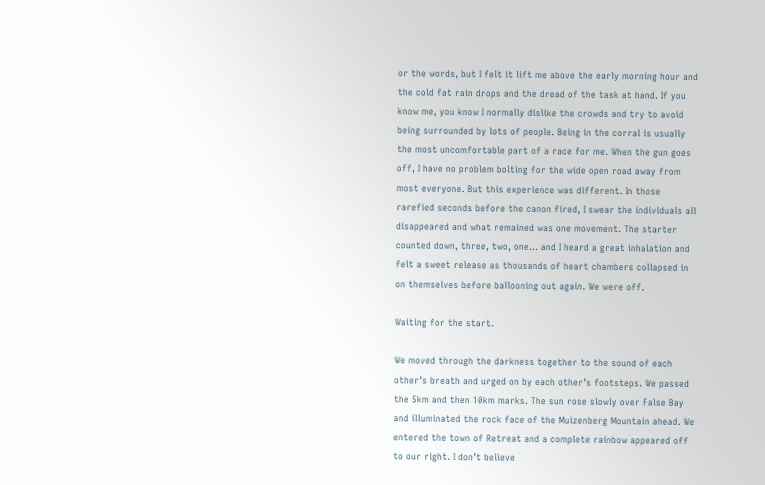or the words, but I felt it lift me above the early morning hour and the cold fat rain drops and the dread of the task at hand. If you know me, you know I normally dislike the crowds and try to avoid being surrounded by lots of people. Being in the corral is usually the most uncomfortable part of a race for me. When the gun goes off, I have no problem bolting for the wide open road away from most everyone. But this experience was different. In those rarefied seconds before the canon fired, I swear the individuals all disappeared and what remained was one movement. The starter counted down, three, two, one… and I heard a great inhalation and felt a sweet release as thousands of heart chambers collapsed in on themselves before ballooning out again. We were off.

Waiting for the start.

We moved through the darkness together to the sound of each other’s breath and urged on by each other’s footsteps. We passed the 5km and then 10km marks. The sun rose slowly over False Bay and illuminated the rock face of the Muizenberg Mountain ahead. We entered the town of Retreat and a complete rainbow appeared off to our right. I don’t believe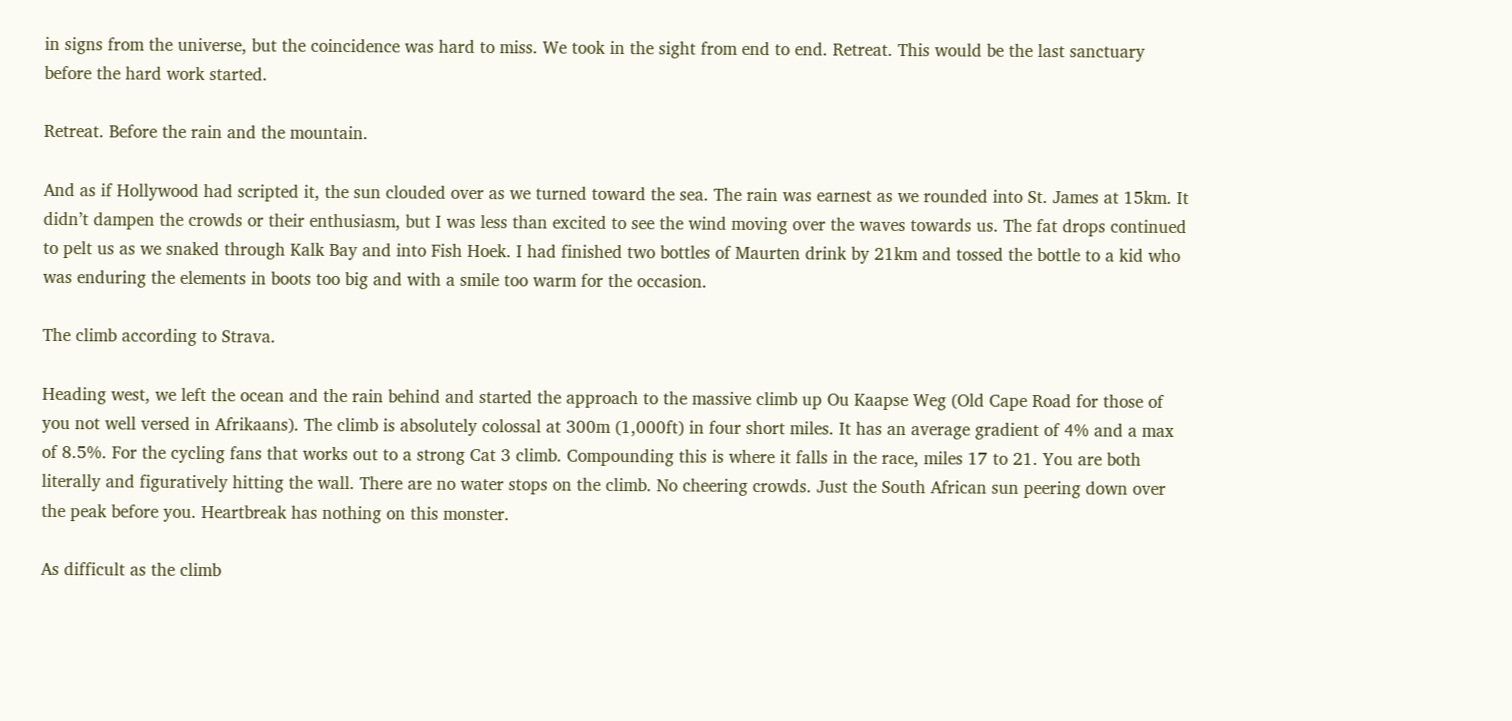in signs from the universe, but the coincidence was hard to miss. We took in the sight from end to end. Retreat. This would be the last sanctuary before the hard work started.

Retreat. Before the rain and the mountain.

And as if Hollywood had scripted it, the sun clouded over as we turned toward the sea. The rain was earnest as we rounded into St. James at 15km. It didn’t dampen the crowds or their enthusiasm, but I was less than excited to see the wind moving over the waves towards us. The fat drops continued to pelt us as we snaked through Kalk Bay and into Fish Hoek. I had finished two bottles of Maurten drink by 21km and tossed the bottle to a kid who was enduring the elements in boots too big and with a smile too warm for the occasion.

The climb according to Strava.

Heading west, we left the ocean and the rain behind and started the approach to the massive climb up Ou Kaapse Weg (Old Cape Road for those of you not well versed in Afrikaans). The climb is absolutely colossal at 300m (1,000ft) in four short miles. It has an average gradient of 4% and a max of 8.5%. For the cycling fans that works out to a strong Cat 3 climb. Compounding this is where it falls in the race, miles 17 to 21. You are both literally and figuratively hitting the wall. There are no water stops on the climb. No cheering crowds. Just the South African sun peering down over the peak before you. Heartbreak has nothing on this monster.

As difficult as the climb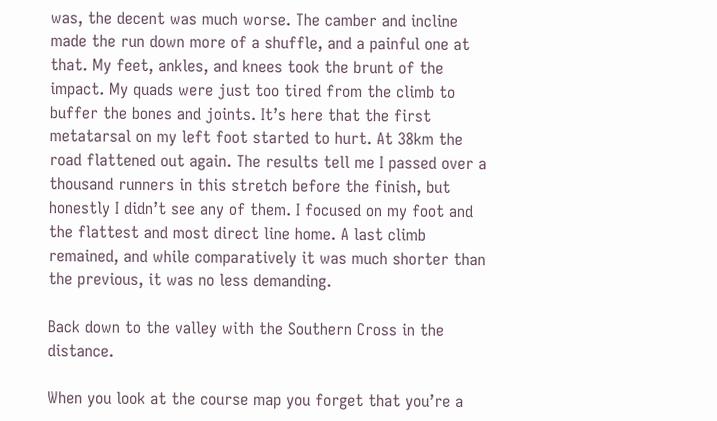was, the decent was much worse. The camber and incline made the run down more of a shuffle, and a painful one at that. My feet, ankles, and knees took the brunt of the impact. My quads were just too tired from the climb to buffer the bones and joints. It’s here that the first metatarsal on my left foot started to hurt. At 38km the road flattened out again. The results tell me I passed over a thousand runners in this stretch before the finish, but honestly I didn’t see any of them. I focused on my foot and the flattest and most direct line home. A last climb remained, and while comparatively it was much shorter than the previous, it was no less demanding.

Back down to the valley with the Southern Cross in the distance.

When you look at the course map you forget that you’re a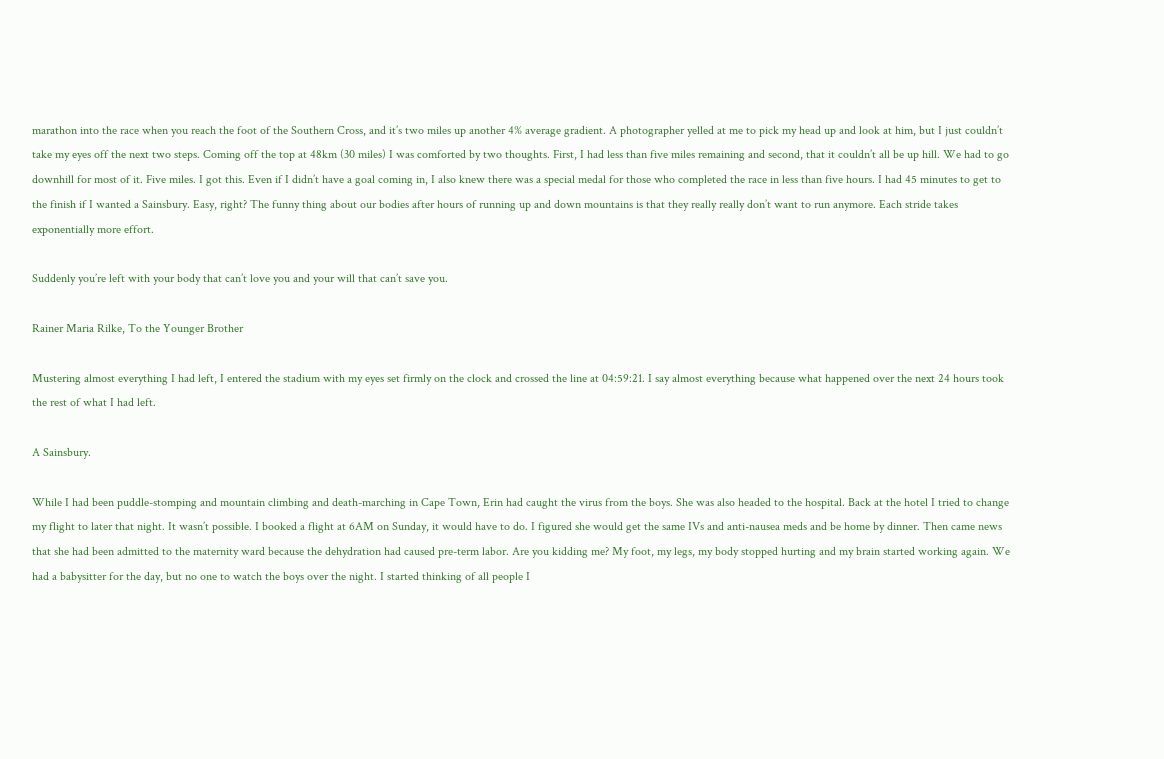marathon into the race when you reach the foot of the Southern Cross, and it’s two miles up another 4% average gradient. A photographer yelled at me to pick my head up and look at him, but I just couldn’t take my eyes off the next two steps. Coming off the top at 48km (30 miles) I was comforted by two thoughts. First, I had less than five miles remaining and second, that it couldn’t all be up hill. We had to go downhill for most of it. Five miles. I got this. Even if I didn’t have a goal coming in, I also knew there was a special medal for those who completed the race in less than five hours. I had 45 minutes to get to the finish if I wanted a Sainsbury. Easy, right? The funny thing about our bodies after hours of running up and down mountains is that they really really don’t want to run anymore. Each stride takes exponentially more effort.

Suddenly you’re left with your body that can’t love you and your will that can’t save you.

Rainer Maria Rilke, To the Younger Brother

Mustering almost everything I had left, I entered the stadium with my eyes set firmly on the clock and crossed the line at 04:59:21. I say almost everything because what happened over the next 24 hours took the rest of what I had left.

A Sainsbury.

While I had been puddle-stomping and mountain climbing and death-marching in Cape Town, Erin had caught the virus from the boys. She was also headed to the hospital. Back at the hotel I tried to change my flight to later that night. It wasn’t possible. I booked a flight at 6AM on Sunday, it would have to do. I figured she would get the same IVs and anti-nausea meds and be home by dinner. Then came news that she had been admitted to the maternity ward because the dehydration had caused pre-term labor. Are you kidding me? My foot, my legs, my body stopped hurting and my brain started working again. We had a babysitter for the day, but no one to watch the boys over the night. I started thinking of all people I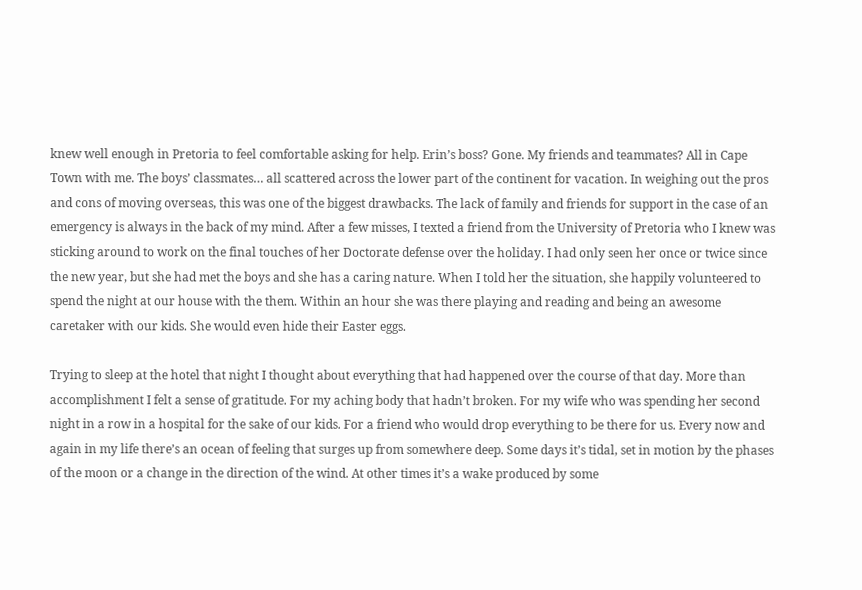knew well enough in Pretoria to feel comfortable asking for help. Erin’s boss? Gone. My friends and teammates? All in Cape Town with me. The boys’ classmates… all scattered across the lower part of the continent for vacation. In weighing out the pros and cons of moving overseas, this was one of the biggest drawbacks. The lack of family and friends for support in the case of an emergency is always in the back of my mind. After a few misses, I texted a friend from the University of Pretoria who I knew was sticking around to work on the final touches of her Doctorate defense over the holiday. I had only seen her once or twice since the new year, but she had met the boys and she has a caring nature. When I told her the situation, she happily volunteered to spend the night at our house with the them. Within an hour she was there playing and reading and being an awesome caretaker with our kids. She would even hide their Easter eggs.

Trying to sleep at the hotel that night I thought about everything that had happened over the course of that day. More than accomplishment I felt a sense of gratitude. For my aching body that hadn’t broken. For my wife who was spending her second night in a row in a hospital for the sake of our kids. For a friend who would drop everything to be there for us. Every now and again in my life there’s an ocean of feeling that surges up from somewhere deep. Some days it’s tidal, set in motion by the phases of the moon or a change in the direction of the wind. At other times it’s a wake produced by some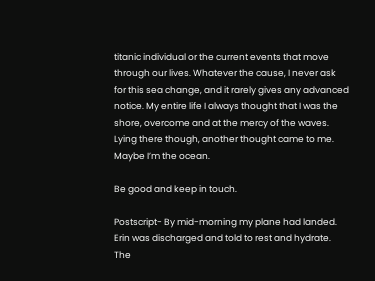titanic individual or the current events that move through our lives. Whatever the cause, I never ask for this sea change, and it rarely gives any advanced notice. My entire life I always thought that I was the shore, overcome and at the mercy of the waves. Lying there though, another thought came to me. Maybe I’m the ocean.

Be good and keep in touch.

Postscript- By mid-morning my plane had landed. Erin was discharged and told to rest and hydrate. The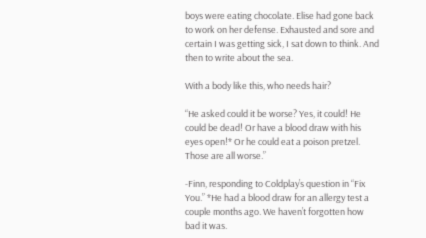boys were eating chocolate. Elise had gone back to work on her defense. Exhausted and sore and certain I was getting sick, I sat down to think. And then to write about the sea.

With a body like this, who needs hair?

“He asked could it be worse? Yes, it could! He could be dead! Or have a blood draw with his eyes open!* Or he could eat a poison pretzel. Those are all worse.”

-Finn, responding to Coldplay’s question in “Fix You.” *He had a blood draw for an allergy test a couple months ago. We haven’t forgotten how bad it was.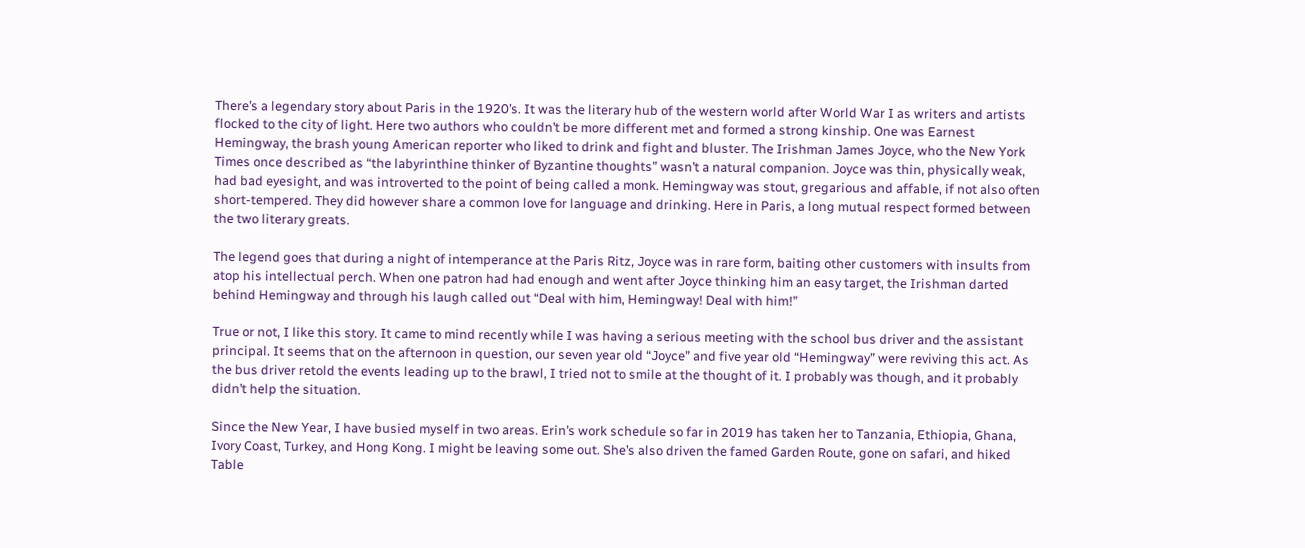There’s a legendary story about Paris in the 1920’s. It was the literary hub of the western world after World War I as writers and artists flocked to the city of light. Here two authors who couldn’t be more different met and formed a strong kinship. One was Earnest Hemingway, the brash young American reporter who liked to drink and fight and bluster. The Irishman James Joyce, who the New York Times once described as “the labyrinthine thinker of Byzantine thoughts” wasn’t a natural companion. Joyce was thin, physically weak, had bad eyesight, and was introverted to the point of being called a monk. Hemingway was stout, gregarious and affable, if not also often short-tempered. They did however share a common love for language and drinking. Here in Paris, a long mutual respect formed between the two literary greats.

The legend goes that during a night of intemperance at the Paris Ritz, Joyce was in rare form, baiting other customers with insults from atop his intellectual perch. When one patron had had enough and went after Joyce thinking him an easy target, the Irishman darted behind Hemingway and through his laugh called out “Deal with him, Hemingway! Deal with him!”

True or not, I like this story. It came to mind recently while I was having a serious meeting with the school bus driver and the assistant principal. It seems that on the afternoon in question, our seven year old “Joyce” and five year old “Hemingway” were reviving this act. As the bus driver retold the events leading up to the brawl, I tried not to smile at the thought of it. I probably was though, and it probably didn’t help the situation.

Since the New Year, I have busied myself in two areas. Erin’s work schedule so far in 2019 has taken her to Tanzania, Ethiopia, Ghana, Ivory Coast, Turkey, and Hong Kong. I might be leaving some out. She’s also driven the famed Garden Route, gone on safari, and hiked Table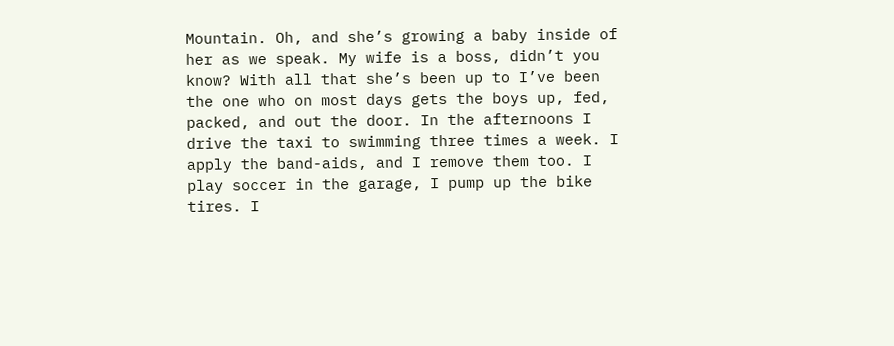Mountain. Oh, and she’s growing a baby inside of her as we speak. My wife is a boss, didn’t you know? With all that she’s been up to I’ve been the one who on most days gets the boys up, fed, packed, and out the door. In the afternoons I drive the taxi to swimming three times a week. I apply the band-aids, and I remove them too. I play soccer in the garage, I pump up the bike tires. I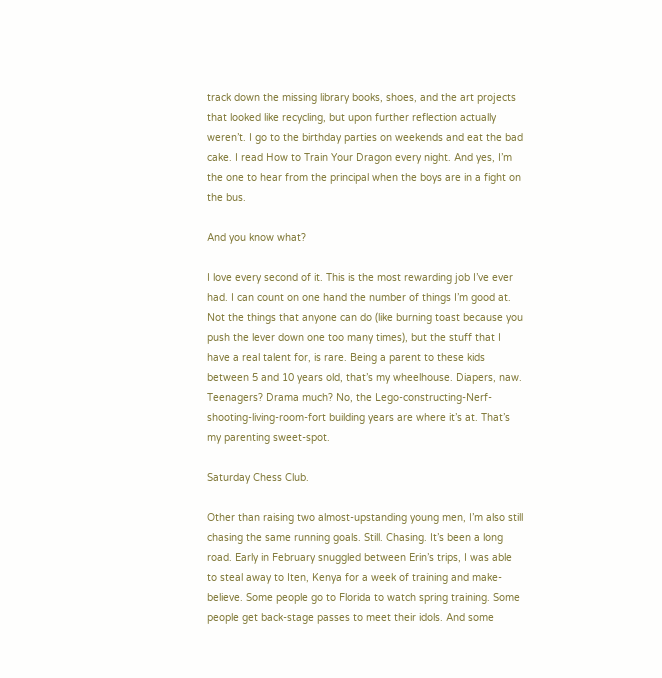track down the missing library books, shoes, and the art projects that looked like recycling, but upon further reflection actually weren’t. I go to the birthday parties on weekends and eat the bad cake. I read How to Train Your Dragon every night. And yes, I’m the one to hear from the principal when the boys are in a fight on the bus.

And you know what?

I love every second of it. This is the most rewarding job I’ve ever had. I can count on one hand the number of things I’m good at. Not the things that anyone can do (like burning toast because you push the lever down one too many times), but the stuff that I have a real talent for, is rare. Being a parent to these kids between 5 and 10 years old, that’s my wheelhouse. Diapers, naw. Teenagers? Drama much? No, the Lego-constructing-Nerf-shooting-living-room-fort building years are where it’s at. That’s my parenting sweet-spot.

Saturday Chess Club.

Other than raising two almost-upstanding young men, I’m also still chasing the same running goals. Still. Chasing. It’s been a long road. Early in February snuggled between Erin’s trips, I was able to steal away to Iten, Kenya for a week of training and make-believe. Some people go to Florida to watch spring training. Some people get back-stage passes to meet their idols. And some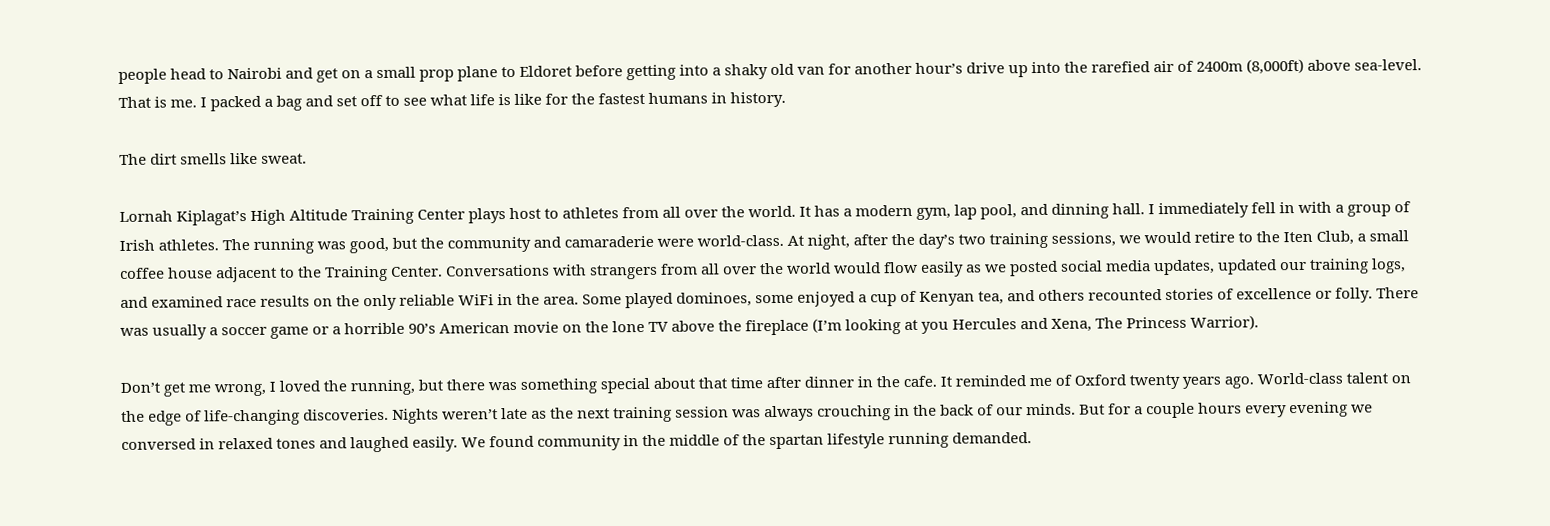people head to Nairobi and get on a small prop plane to Eldoret before getting into a shaky old van for another hour’s drive up into the rarefied air of 2400m (8,000ft) above sea-level. That is me. I packed a bag and set off to see what life is like for the fastest humans in history.

The dirt smells like sweat.

Lornah Kiplagat’s High Altitude Training Center plays host to athletes from all over the world. It has a modern gym, lap pool, and dinning hall. I immediately fell in with a group of Irish athletes. The running was good, but the community and camaraderie were world-class. At night, after the day’s two training sessions, we would retire to the Iten Club, a small coffee house adjacent to the Training Center. Conversations with strangers from all over the world would flow easily as we posted social media updates, updated our training logs, and examined race results on the only reliable WiFi in the area. Some played dominoes, some enjoyed a cup of Kenyan tea, and others recounted stories of excellence or folly. There was usually a soccer game or a horrible 90’s American movie on the lone TV above the fireplace (I’m looking at you Hercules and Xena, The Princess Warrior).

Don’t get me wrong, I loved the running, but there was something special about that time after dinner in the cafe. It reminded me of Oxford twenty years ago. World-class talent on the edge of life-changing discoveries. Nights weren’t late as the next training session was always crouching in the back of our minds. But for a couple hours every evening we conversed in relaxed tones and laughed easily. We found community in the middle of the spartan lifestyle running demanded.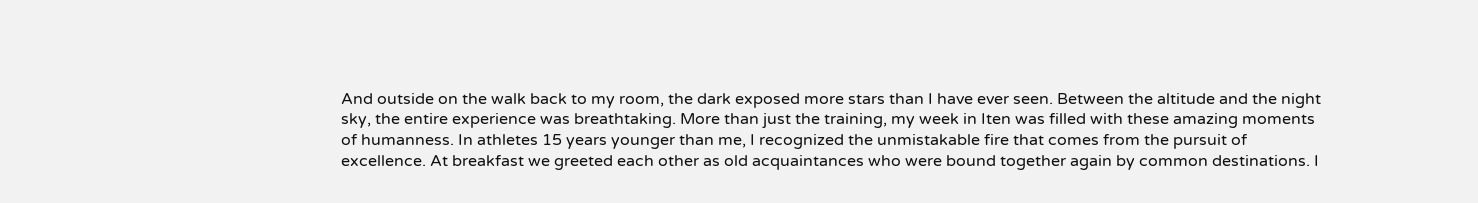And outside on the walk back to my room, the dark exposed more stars than I have ever seen. Between the altitude and the night sky, the entire experience was breathtaking. More than just the training, my week in Iten was filled with these amazing moments of humanness. In athletes 15 years younger than me, I recognized the unmistakable fire that comes from the pursuit of excellence. At breakfast we greeted each other as old acquaintances who were bound together again by common destinations. I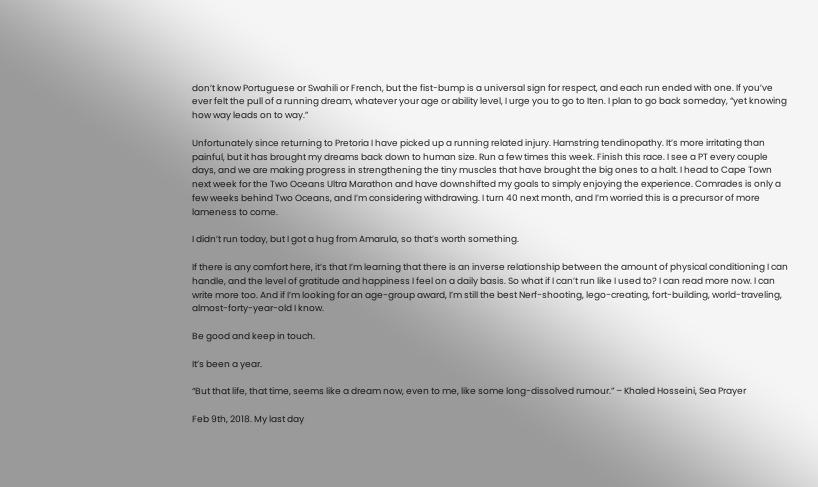don’t know Portuguese or Swahili or French, but the fist-bump is a universal sign for respect, and each run ended with one. If you’ve ever felt the pull of a running dream, whatever your age or ability level, I urge you to go to Iten. I plan to go back someday, “yet knowing how way leads on to way.”

Unfortunately since returning to Pretoria I have picked up a running related injury. Hamstring tendinopathy. It’s more irritating than painful, but it has brought my dreams back down to human size. Run a few times this week. Finish this race. I see a PT every couple days, and we are making progress in strengthening the tiny muscles that have brought the big ones to a halt. I head to Cape Town next week for the Two Oceans Ultra Marathon and have downshifted my goals to simply enjoying the experience. Comrades is only a few weeks behind Two Oceans, and I’m considering withdrawing. I turn 40 next month, and I’m worried this is a precursor of more lameness to come.

I didn’t run today, but I got a hug from Amarula, so that’s worth something.

If there is any comfort here, it’s that I’m learning that there is an inverse relationship between the amount of physical conditioning I can handle, and the level of gratitude and happiness I feel on a daily basis. So what if I can’t run like I used to? I can read more now. I can write more too. And if I’m looking for an age-group award, I’m still the best Nerf-shooting, lego-creating, fort-building, world-traveling, almost-forty-year-old I know.

Be good and keep in touch.

It’s been a year.

“But that life, that time, seems like a dream now, even to me, like some long-dissolved rumour.” – Khaled Hosseini, Sea Prayer

Feb 9th, 2018. My last day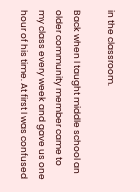in the classroom.

Back when I taught middle school an older community member came to my class every week and gave us one hour of his time. At first I was confused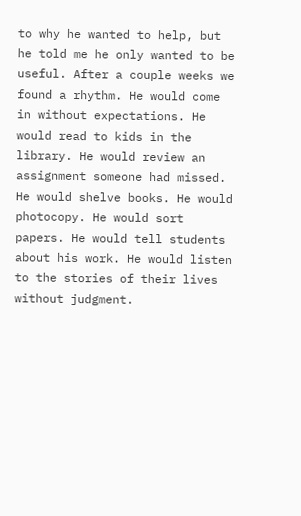to why he wanted to help, but he told me he only wanted to be useful. After a couple weeks we found a rhythm. He would come in without expectations. He would read to kids in the library. He would review an assignment someone had missed. He would shelve books. He would photocopy. He would sort papers. He would tell students about his work. He would listen to the stories of their lives without judgment.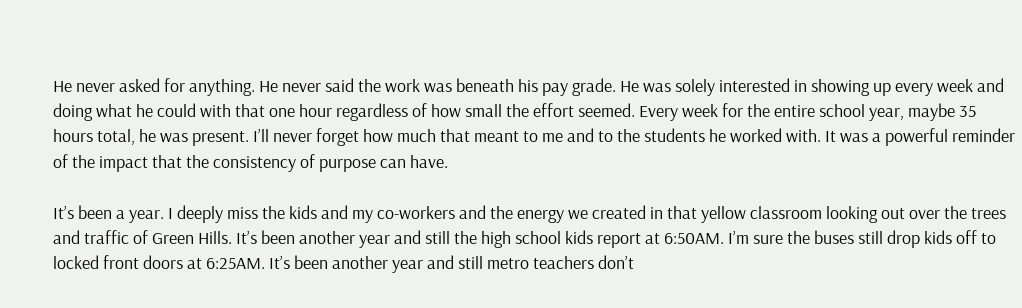He never asked for anything. He never said the work was beneath his pay grade. He was solely interested in showing up every week and doing what he could with that one hour regardless of how small the effort seemed. Every week for the entire school year, maybe 35 hours total, he was present. I’ll never forget how much that meant to me and to the students he worked with. It was a powerful reminder of the impact that the consistency of purpose can have.

It’s been a year. I deeply miss the kids and my co-workers and the energy we created in that yellow classroom looking out over the trees and traffic of Green Hills. It’s been another year and still the high school kids report at 6:50AM. I’m sure the buses still drop kids off to locked front doors at 6:25AM. It’s been another year and still metro teachers don’t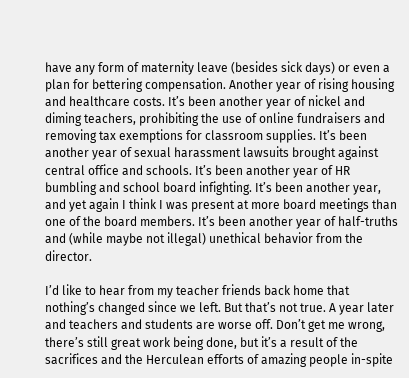have any form of maternity leave (besides sick days) or even a plan for bettering compensation. Another year of rising housing and healthcare costs. It’s been another year of nickel and diming teachers, prohibiting the use of online fundraisers and removing tax exemptions for classroom supplies. It’s been another year of sexual harassment lawsuits brought against central office and schools. It’s been another year of HR bumbling and school board infighting. It’s been another year, and yet again I think I was present at more board meetings than one of the board members. It’s been another year of half-truths and (while maybe not illegal) unethical behavior from the director.

I’d like to hear from my teacher friends back home that nothing’s changed since we left. But that’s not true. A year later and teachers and students are worse off. Don’t get me wrong, there’s still great work being done, but it’s a result of the sacrifices and the Herculean efforts of amazing people in-spite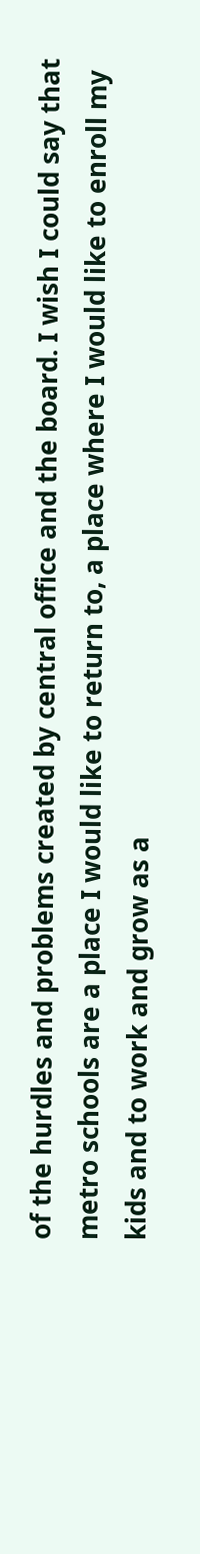of the hurdles and problems created by central office and the board. I wish I could say that metro schools are a place I would like to return to, a place where I would like to enroll my kids and to work and grow as a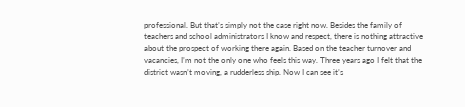professional. But that’s simply not the case right now. Besides the family of teachers and school administrators I know and respect, there is nothing attractive about the prospect of working there again. Based on the teacher turnover and vacancies, I’m not the only one who feels this way. Three years ago I felt that the district wasn’t moving, a rudderless ship. Now I can see it’s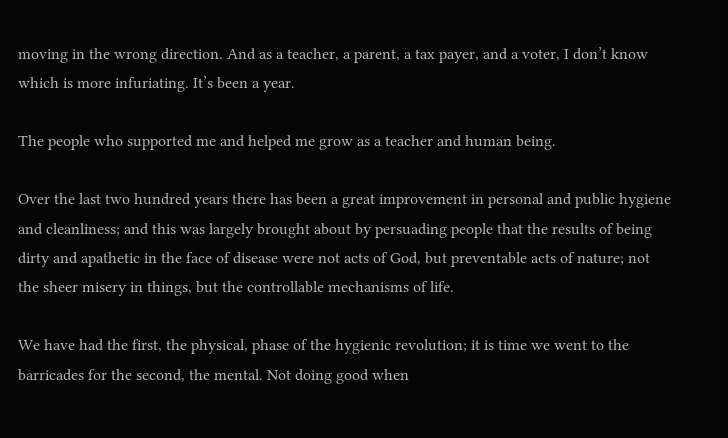moving in the wrong direction. And as a teacher, a parent, a tax payer, and a voter, I don’t know which is more infuriating. It’s been a year.

The people who supported me and helped me grow as a teacher and human being.

Over the last two hundred years there has been a great improvement in personal and public hygiene and cleanliness; and this was largely brought about by persuading people that the results of being dirty and apathetic in the face of disease were not acts of God, but preventable acts of nature; not the sheer misery in things, but the controllable mechanisms of life.

We have had the first, the physical, phase of the hygienic revolution; it is time we went to the barricades for the second, the mental. Not doing good when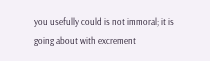you usefully could is not immoral; it is going about with excrement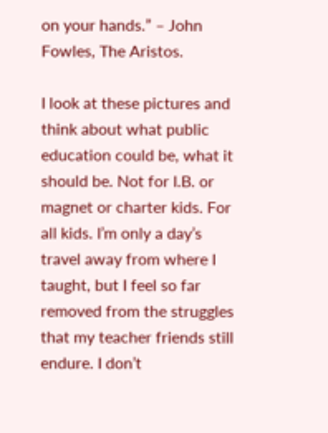on your hands.” – John Fowles, The Aristos.

I look at these pictures and think about what public education could be, what it should be. Not for I.B. or magnet or charter kids. For all kids. I’m only a day’s travel away from where I taught, but I feel so far removed from the struggles that my teacher friends still endure. I don’t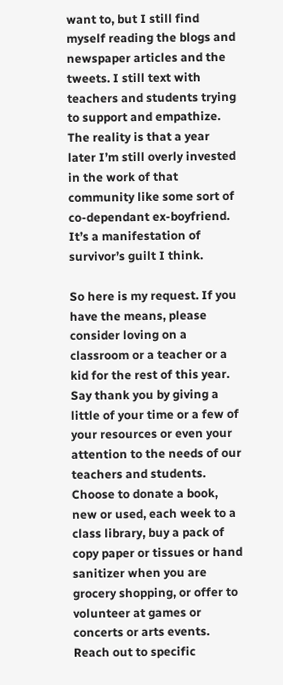want to, but I still find myself reading the blogs and newspaper articles and the tweets. I still text with teachers and students trying to support and empathize. The reality is that a year later I’m still overly invested in the work of that community like some sort of co-dependant ex-boyfriend. It’s a manifestation of survivor’s guilt I think.

So here is my request. If you have the means, please consider loving on a classroom or a teacher or a kid for the rest of this year. Say thank you by giving a little of your time or a few of your resources or even your attention to the needs of our teachers and students. Choose to donate a book, new or used, each week to a class library, buy a pack of copy paper or tissues or hand sanitizer when you are grocery shopping, or offer to volunteer at games or concerts or arts events. Reach out to specific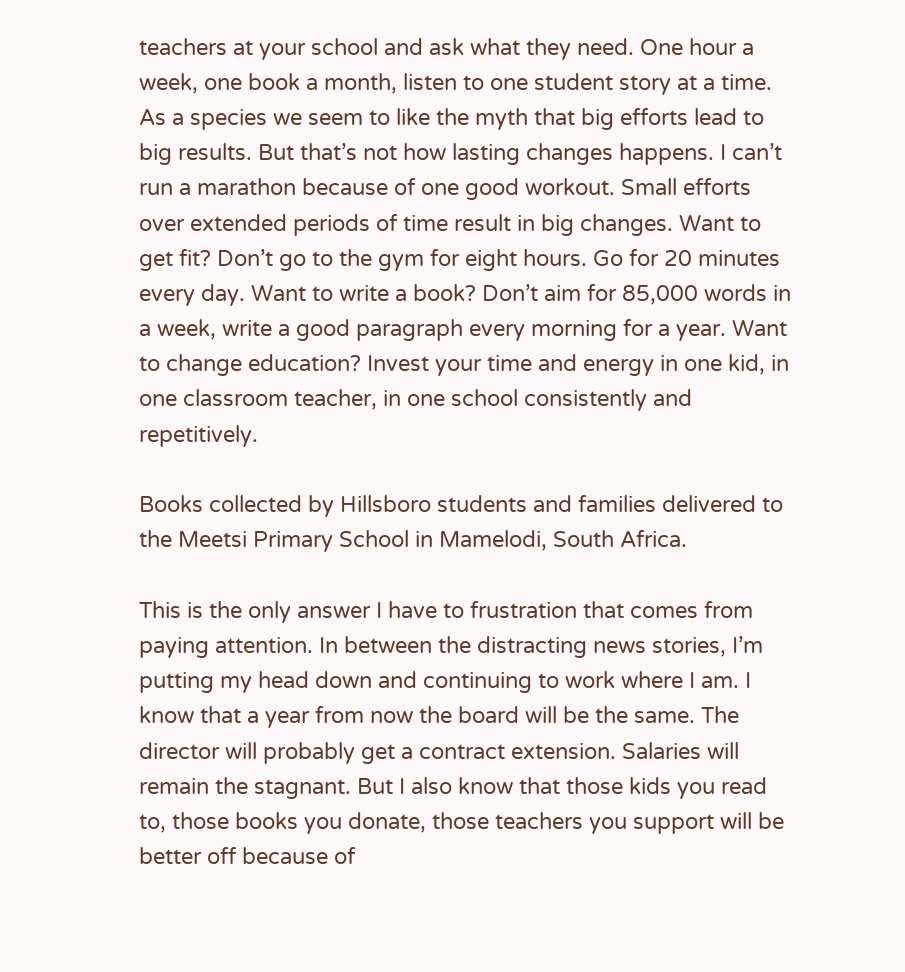teachers at your school and ask what they need. One hour a week, one book a month, listen to one student story at a time. As a species we seem to like the myth that big efforts lead to big results. But that’s not how lasting changes happens. I can’t run a marathon because of one good workout. Small efforts over extended periods of time result in big changes. Want to get fit? Don’t go to the gym for eight hours. Go for 20 minutes every day. Want to write a book? Don’t aim for 85,000 words in a week, write a good paragraph every morning for a year. Want to change education? Invest your time and energy in one kid, in one classroom teacher, in one school consistently and repetitively.

Books collected by Hillsboro students and families delivered to the Meetsi Primary School in Mamelodi, South Africa.

This is the only answer I have to frustration that comes from paying attention. In between the distracting news stories, I’m putting my head down and continuing to work where I am. I know that a year from now the board will be the same. The director will probably get a contract extension. Salaries will remain the stagnant. But I also know that those kids you read to, those books you donate, those teachers you support will be better off because of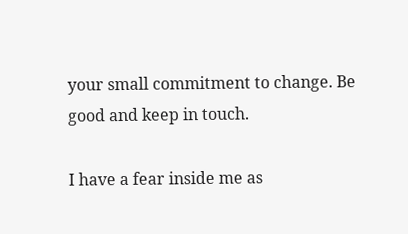your small commitment to change. Be good and keep in touch.

I have a fear inside me as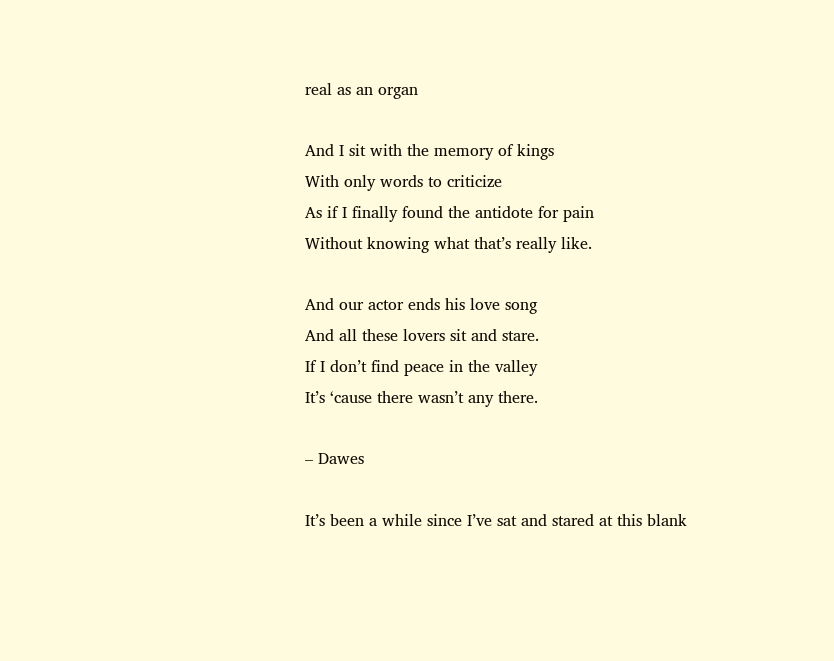real as an organ

And I sit with the memory of kings
With only words to criticize
As if I finally found the antidote for pain
Without knowing what that’s really like.

And our actor ends his love song
And all these lovers sit and stare.
If I don’t find peace in the valley
It’s ‘cause there wasn’t any there.

– Dawes

It’s been a while since I’ve sat and stared at this blank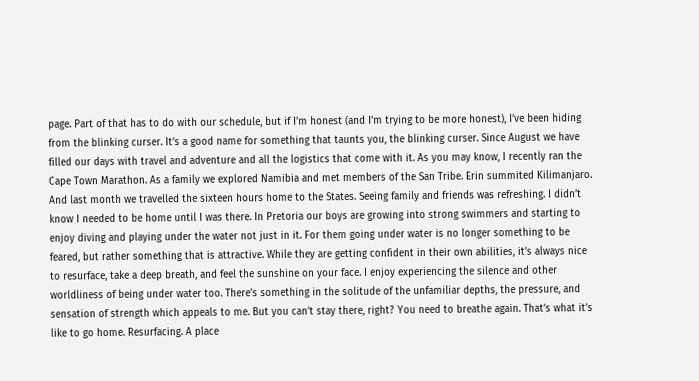page. Part of that has to do with our schedule, but if I’m honest (and I’m trying to be more honest), I’ve been hiding from the blinking curser. It’s a good name for something that taunts you, the blinking curser. Since August we have filled our days with travel and adventure and all the logistics that come with it. As you may know, I recently ran the Cape Town Marathon. As a family we explored Namibia and met members of the San Tribe. Erin summited Kilimanjaro. And last month we travelled the sixteen hours home to the States. Seeing family and friends was refreshing. I didn’t know I needed to be home until I was there. In Pretoria our boys are growing into strong swimmers and starting to enjoy diving and playing under the water not just in it. For them going under water is no longer something to be feared, but rather something that is attractive. While they are getting confident in their own abilities, it’s always nice to resurface, take a deep breath, and feel the sunshine on your face. I enjoy experiencing the silence and other worldliness of being under water too. There’s something in the solitude of the unfamiliar depths, the pressure, and sensation of strength which appeals to me. But you can’t stay there, right? You need to breathe again. That’s what it’s like to go home. Resurfacing. A place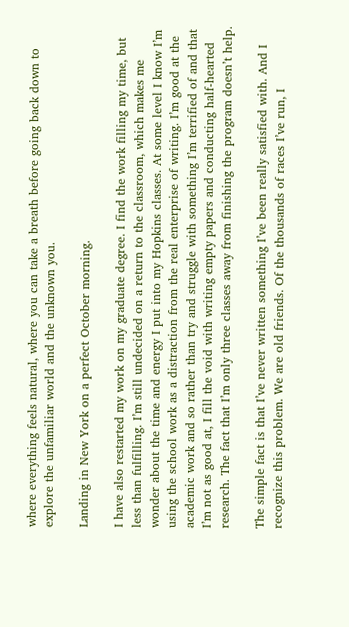where everything feels natural, where you can take a breath before going back down to explore the unfamiliar world and the unknown you.

Landing in New York on a perfect October morning.

I have also restarted my work on my graduate degree. I find the work filling my time, but less than fulfilling. I’m still undecided on a return to the classroom, which makes me wonder about the time and energy I put into my Hopkins classes. At some level I know I’m using the school work as a distraction from the real enterprise of writing. I’m good at the academic work and so rather than try and struggle with something I’m terrified of and that I’m not as good at, I fill the void with writing empty papers and conducting half-hearted research. The fact that I’m only three classes away from finishing the program doesn’t help.

The simple fact is that I’ve never written something I’ve been really satisfied with. And I recognize this problem. We are old friends. Of the thousands of races I’ve run, I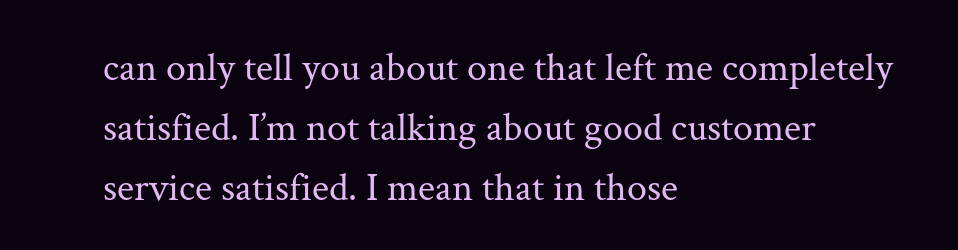can only tell you about one that left me completely satisfied. I’m not talking about good customer service satisfied. I mean that in those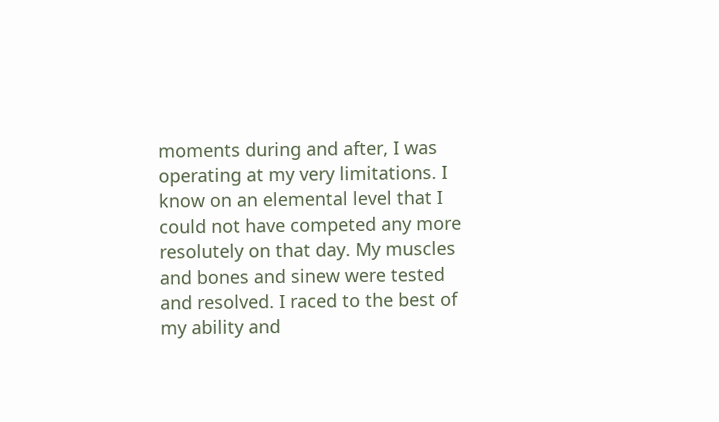moments during and after, I was operating at my very limitations. I know on an elemental level that I could not have competed any more resolutely on that day. My muscles and bones and sinew were tested and resolved. I raced to the best of my ability and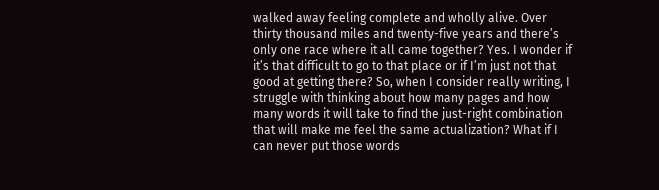walked away feeling complete and wholly alive. Over thirty thousand miles and twenty-five years and there’s only one race where it all came together? Yes. I wonder if it’s that difficult to go to that place or if I’m just not that good at getting there? So, when I consider really writing, I struggle with thinking about how many pages and how many words it will take to find the just-right combination that will make me feel the same actualization? What if I can never put those words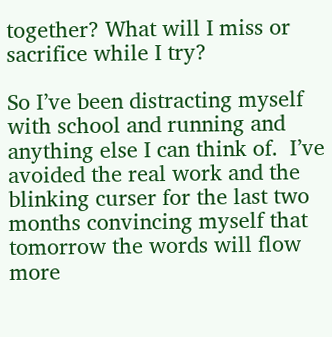together? What will I miss or sacrifice while I try?

So I’ve been distracting myself with school and running and anything else I can think of.  I’ve avoided the real work and the blinking curser for the last two months convincing myself that tomorrow the words will flow more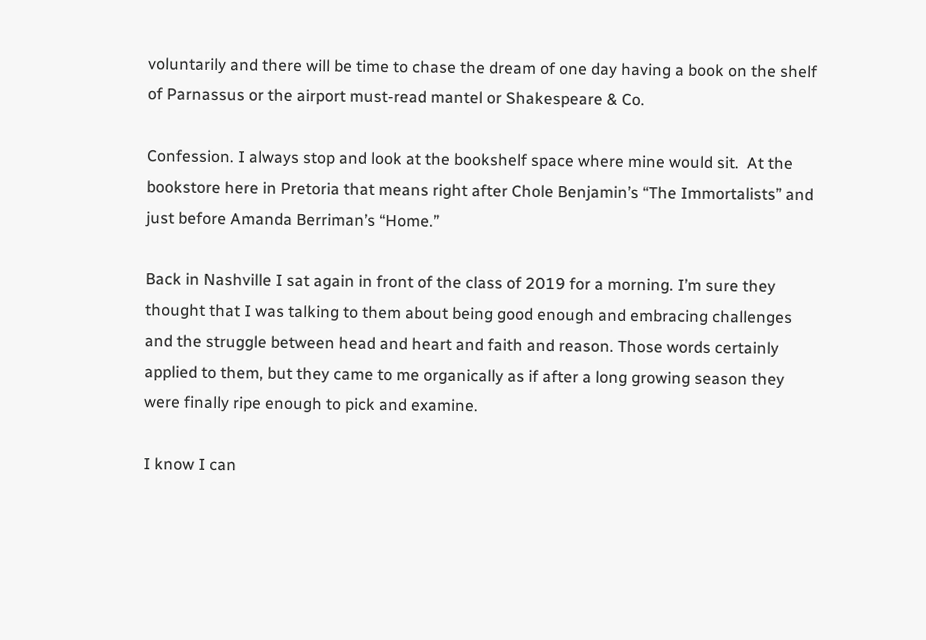voluntarily and there will be time to chase the dream of one day having a book on the shelf of Parnassus or the airport must-read mantel or Shakespeare & Co.

Confession. I always stop and look at the bookshelf space where mine would sit.  At the bookstore here in Pretoria that means right after Chole Benjamin’s “The Immortalists” and just before Amanda Berriman’s “Home.”

Back in Nashville I sat again in front of the class of 2019 for a morning. I’m sure they thought that I was talking to them about being good enough and embracing challenges and the struggle between head and heart and faith and reason. Those words certainly applied to them, but they came to me organically as if after a long growing season they were finally ripe enough to pick and examine.

I know I can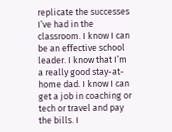replicate the successes I’ve had in the classroom. I know I can be an effective school leader. I know that I’m a really good stay-at-home dad. I know I can get a job in coaching or tech or travel and pay the bills. I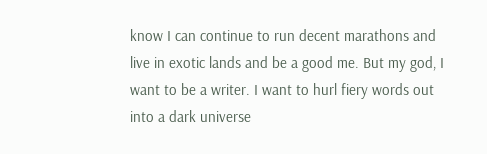know I can continue to run decent marathons and live in exotic lands and be a good me. But my god, I want to be a writer. I want to hurl fiery words out into a dark universe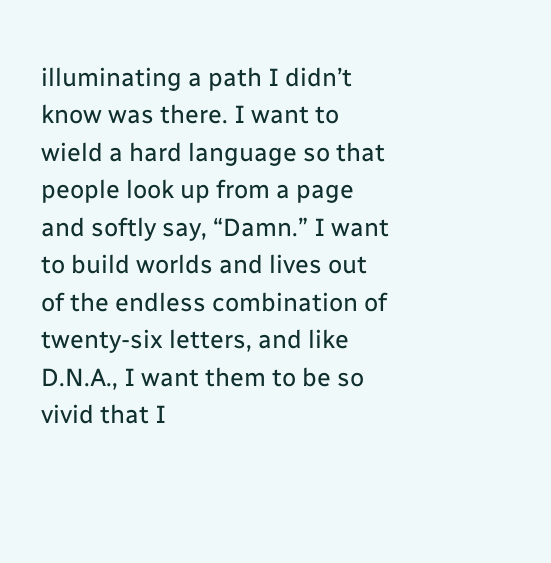illuminating a path I didn’t know was there. I want to wield a hard language so that people look up from a page and softly say, “Damn.” I want to build worlds and lives out of the endless combination of twenty-six letters, and like D.N.A., I want them to be so vivid that I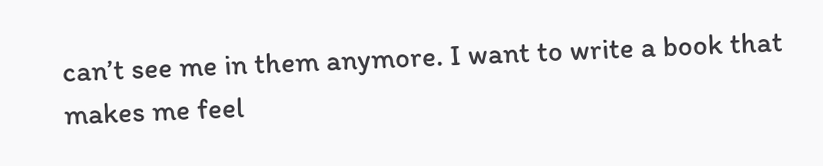can’t see me in them anymore. I want to write a book that makes me feel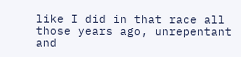like I did in that race all those years ago, unrepentant and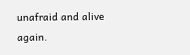unafraid and alive again.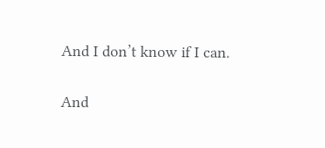And I don’t know if I can.

And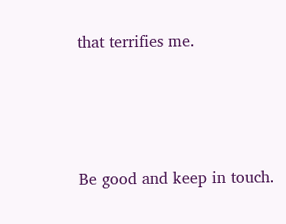that terrifies me.




Be good and keep in touch.